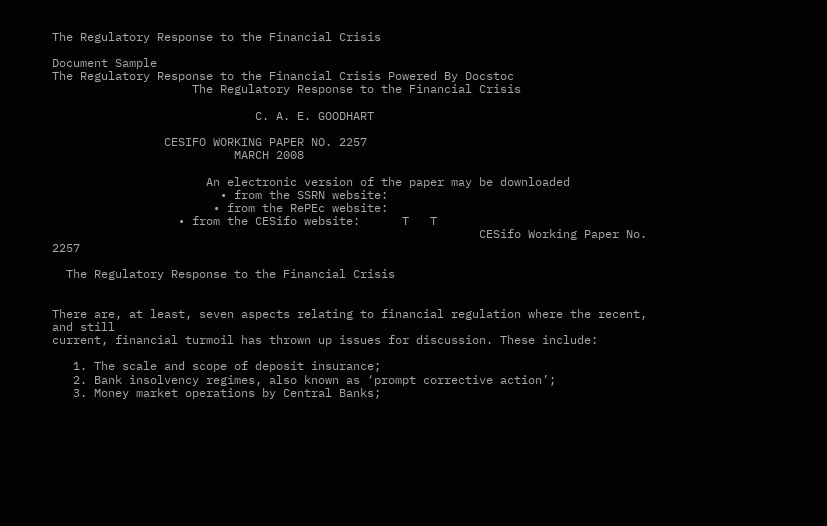The Regulatory Response to the Financial Crisis

Document Sample
The Regulatory Response to the Financial Crisis Powered By Docstoc
                    The Regulatory Response to the Financial Crisis

                             C. A. E. GOODHART

                CESIFO WORKING PAPER NO. 2257
                          MARCH 2008

                      An electronic version of the paper may be downloaded
                        • from the SSRN website:
                       • from the RePEc website:
                  • from the CESifo website:      T   T
                                                             CESifo Working Paper No. 2257

  The Regulatory Response to the Financial Crisis


There are, at least, seven aspects relating to financial regulation where the recent, and still
current, financial turmoil has thrown up issues for discussion. These include:

   1. The scale and scope of deposit insurance;
   2. Bank insolvency regimes, also known as ‘prompt corrective action’;
   3. Money market operations by Central Banks;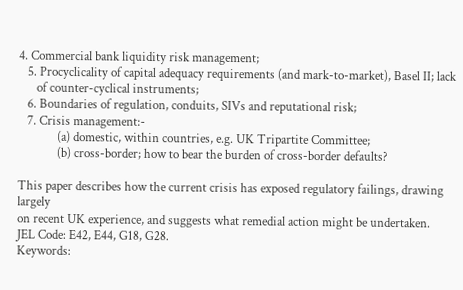4. Commercial bank liquidity risk management;
   5. Procyclicality of capital adequacy requirements (and mark-to-market), Basel II; lack
      of counter-cyclical instruments;
   6. Boundaries of regulation, conduits, SIVs and reputational risk;
   7. Crisis management:-
             (a) domestic, within countries, e.g. UK Tripartite Committee;
             (b) cross-border; how to bear the burden of cross-border defaults?

This paper describes how the current crisis has exposed regulatory failings, drawing largely
on recent UK experience, and suggests what remedial action might be undertaken.
JEL Code: E42, E44, G18, G28.
Keywords: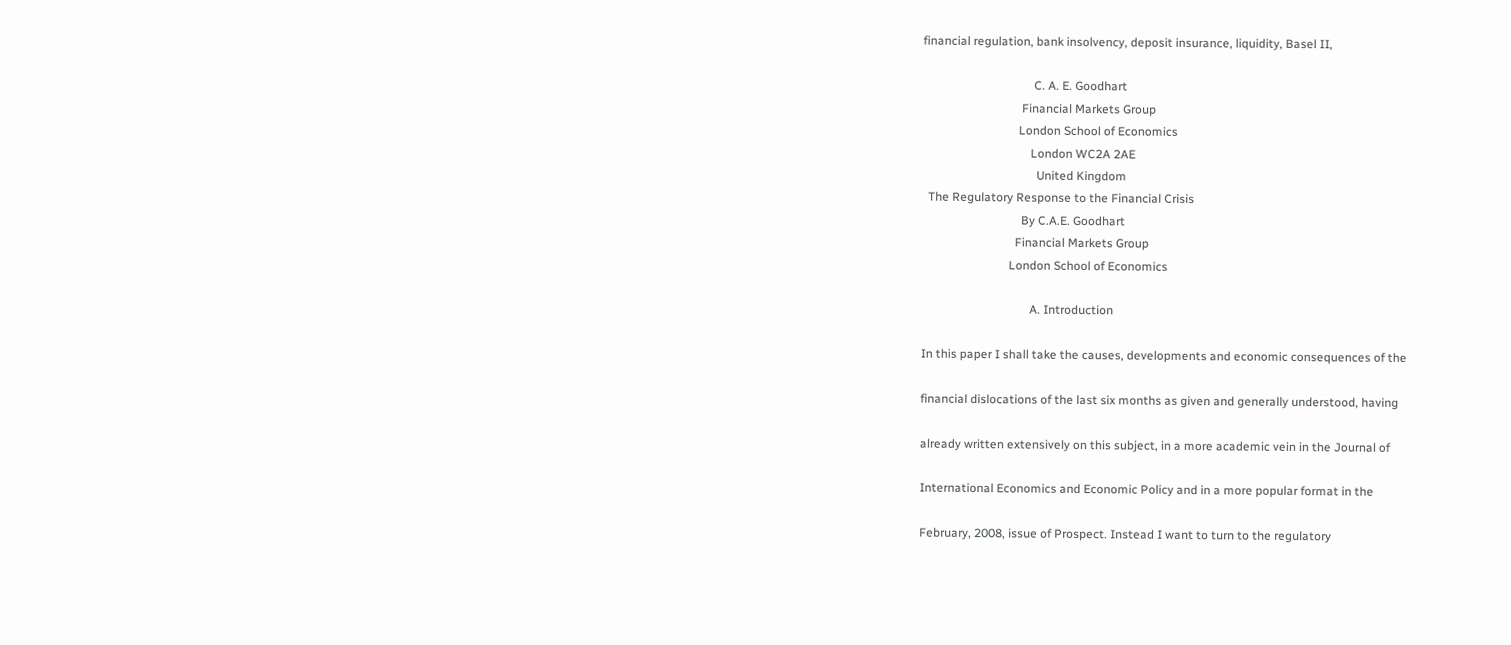financial regulation, bank insolvency, deposit insurance, liquidity, Basel II,

                                     C. A. E. Goodhart
                                 Financial Markets Group
                                London School of Economics
                                    London WC2A 2AE
                                      United Kingdom
  The Regulatory Response to the Financial Crisis
                                 By C.A.E. Goodhart
                               Financial Markets Group
                             London School of Economics

                                    A. Introduction

In this paper I shall take the causes, developments and economic consequences of the

financial dislocations of the last six months as given and generally understood, having

already written extensively on this subject, in a more academic vein in the Journal of

International Economics and Economic Policy and in a more popular format in the

February, 2008, issue of Prospect. Instead I want to turn to the regulatory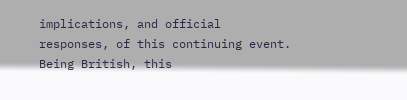implications, and official responses, of this continuing event. Being British, this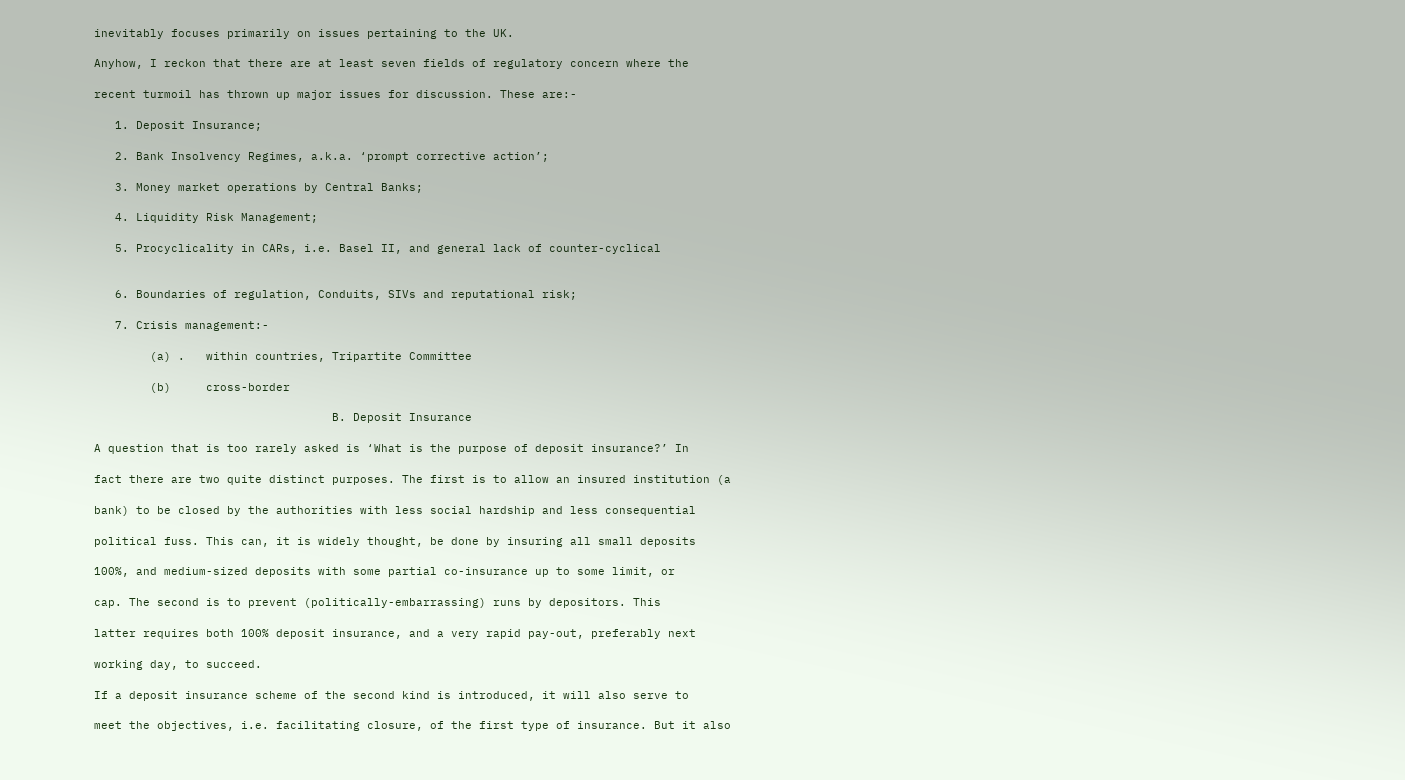inevitably focuses primarily on issues pertaining to the UK.

Anyhow, I reckon that there are at least seven fields of regulatory concern where the

recent turmoil has thrown up major issues for discussion. These are:-

   1. Deposit Insurance;

   2. Bank Insolvency Regimes, a.k.a. ‘prompt corrective action’;

   3. Money market operations by Central Banks;

   4. Liquidity Risk Management;

   5. Procyclicality in CARs, i.e. Basel II, and general lack of counter-cyclical


   6. Boundaries of regulation, Conduits, SIVs and reputational risk;

   7. Crisis management:-

        (a) .   within countries, Tripartite Committee

        (b)     cross-border

                                  B. Deposit Insurance

A question that is too rarely asked is ‘What is the purpose of deposit insurance?’ In

fact there are two quite distinct purposes. The first is to allow an insured institution (a

bank) to be closed by the authorities with less social hardship and less consequential

political fuss. This can, it is widely thought, be done by insuring all small deposits

100%, and medium-sized deposits with some partial co-insurance up to some limit, or

cap. The second is to prevent (politically-embarrassing) runs by depositors. This

latter requires both 100% deposit insurance, and a very rapid pay-out, preferably next

working day, to succeed.

If a deposit insurance scheme of the second kind is introduced, it will also serve to

meet the objectives, i.e. facilitating closure, of the first type of insurance. But it also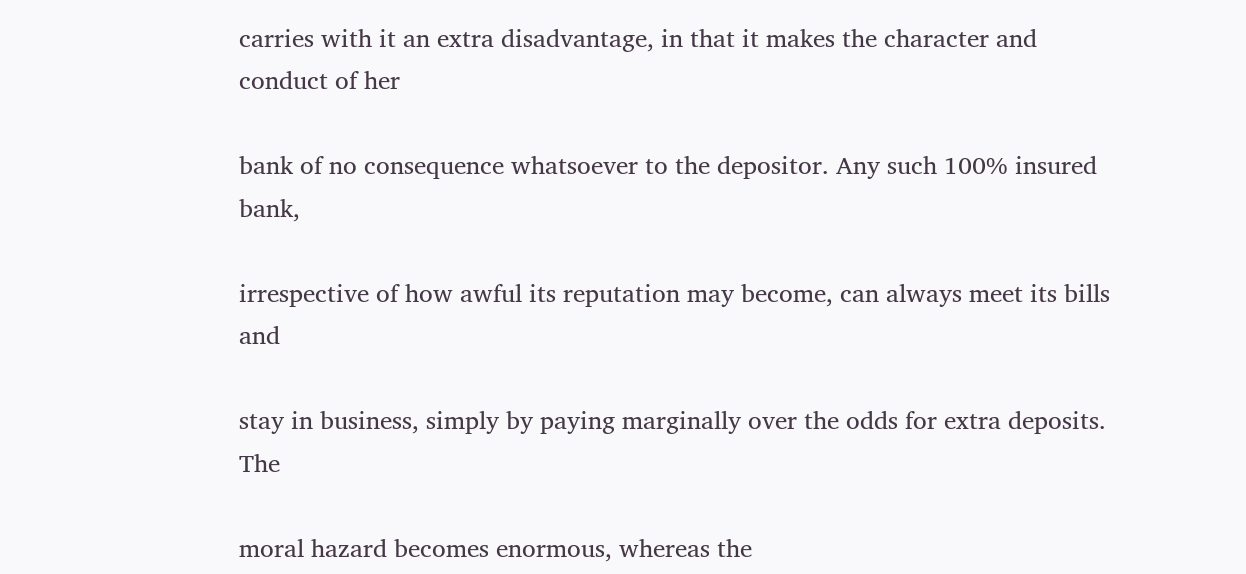carries with it an extra disadvantage, in that it makes the character and conduct of her

bank of no consequence whatsoever to the depositor. Any such 100% insured bank,

irrespective of how awful its reputation may become, can always meet its bills and

stay in business, simply by paying marginally over the odds for extra deposits. The

moral hazard becomes enormous, whereas the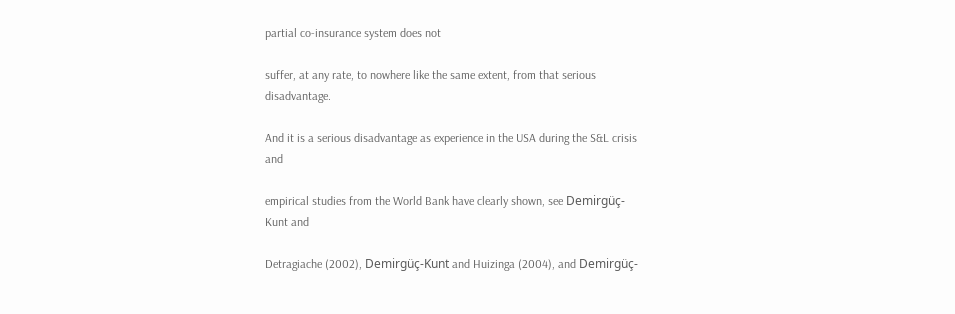partial co-insurance system does not

suffer, at any rate, to nowhere like the same extent, from that serious disadvantage.

And it is a serious disadvantage as experience in the USA during the S&L crisis and

empirical studies from the World Bank have clearly shown, see Demirgüç-Kunt and

Detragiache (2002), Demirgüç-Kunt and Huizinga (2004), and Demirgüç-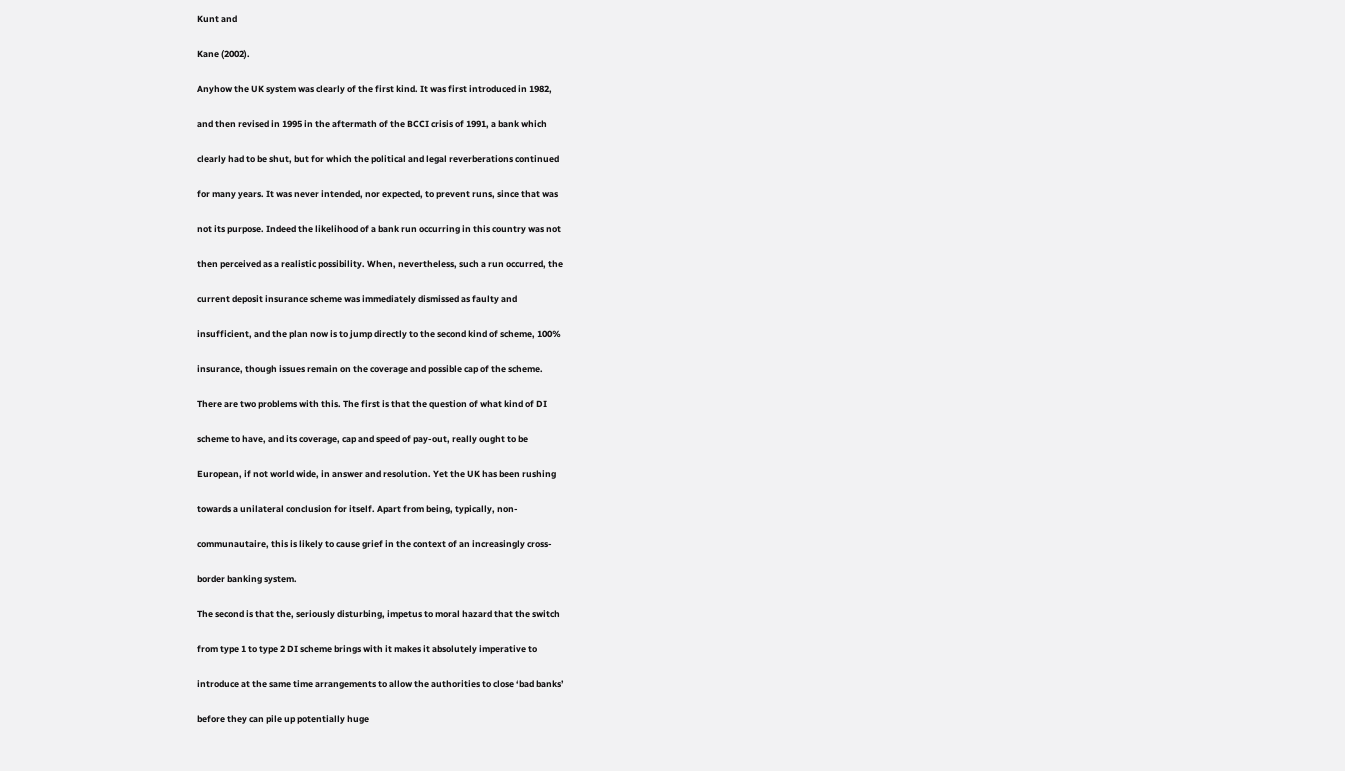Kunt and

Kane (2002).

Anyhow the UK system was clearly of the first kind. It was first introduced in 1982,

and then revised in 1995 in the aftermath of the BCCI crisis of 1991, a bank which

clearly had to be shut, but for which the political and legal reverberations continued

for many years. It was never intended, nor expected, to prevent runs, since that was

not its purpose. Indeed the likelihood of a bank run occurring in this country was not

then perceived as a realistic possibility. When, nevertheless, such a run occurred, the

current deposit insurance scheme was immediately dismissed as faulty and

insufficient, and the plan now is to jump directly to the second kind of scheme, 100%

insurance, though issues remain on the coverage and possible cap of the scheme.

There are two problems with this. The first is that the question of what kind of DI

scheme to have, and its coverage, cap and speed of pay-out, really ought to be

European, if not world wide, in answer and resolution. Yet the UK has been rushing

towards a unilateral conclusion for itself. Apart from being, typically, non-

communautaire, this is likely to cause grief in the context of an increasingly cross-

border banking system.

The second is that the, seriously disturbing, impetus to moral hazard that the switch

from type 1 to type 2 DI scheme brings with it makes it absolutely imperative to

introduce at the same time arrangements to allow the authorities to close ‘bad banks’

before they can pile up potentially huge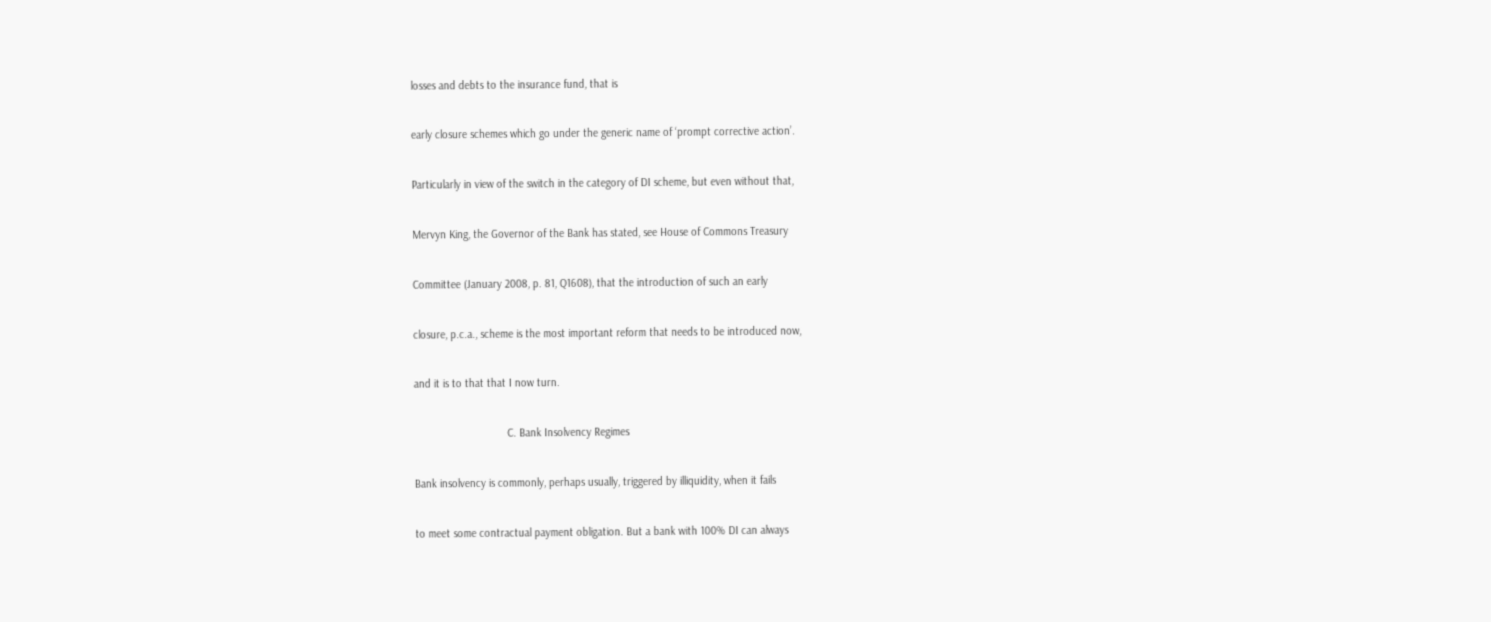losses and debts to the insurance fund, that is

early closure schemes which go under the generic name of ‘prompt corrective action’.

Particularly in view of the switch in the category of DI scheme, but even without that,

Mervyn King, the Governor of the Bank has stated, see House of Commons Treasury

Committee (January 2008, p. 81, Q1608), that the introduction of such an early

closure, p.c.a., scheme is the most important reform that needs to be introduced now,

and it is to that that I now turn.

                               C. Bank Insolvency Regimes

Bank insolvency is commonly, perhaps usually, triggered by illiquidity, when it fails

to meet some contractual payment obligation. But a bank with 100% DI can always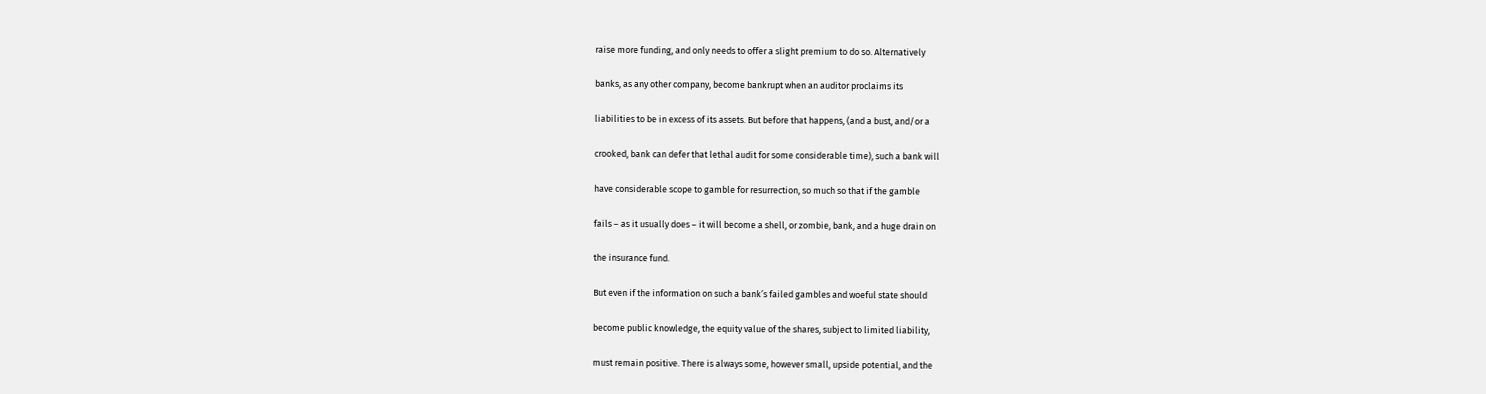raise more funding, and only needs to offer a slight premium to do so. Alternatively

banks, as any other company, become bankrupt when an auditor proclaims its

liabilities to be in excess of its assets. But before that happens, (and a bust, and/or a

crooked, bank can defer that lethal audit for some considerable time), such a bank will

have considerable scope to gamble for resurrection, so much so that if the gamble

fails – as it usually does – it will become a shell, or zombie, bank, and a huge drain on

the insurance fund.

But even if the information on such a bank’s failed gambles and woeful state should

become public knowledge, the equity value of the shares, subject to limited liability,

must remain positive. There is always some, however small, upside potential, and the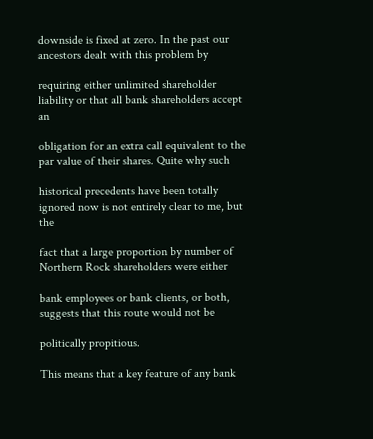downside is fixed at zero. In the past our ancestors dealt with this problem by

requiring either unlimited shareholder liability or that all bank shareholders accept an

obligation for an extra call equivalent to the par value of their shares. Quite why such

historical precedents have been totally ignored now is not entirely clear to me, but the

fact that a large proportion by number of Northern Rock shareholders were either

bank employees or bank clients, or both, suggests that this route would not be

politically propitious.

This means that a key feature of any bank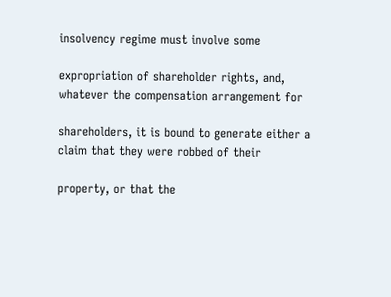insolvency regime must involve some

expropriation of shareholder rights, and, whatever the compensation arrangement for

shareholders, it is bound to generate either a claim that they were robbed of their

property, or that the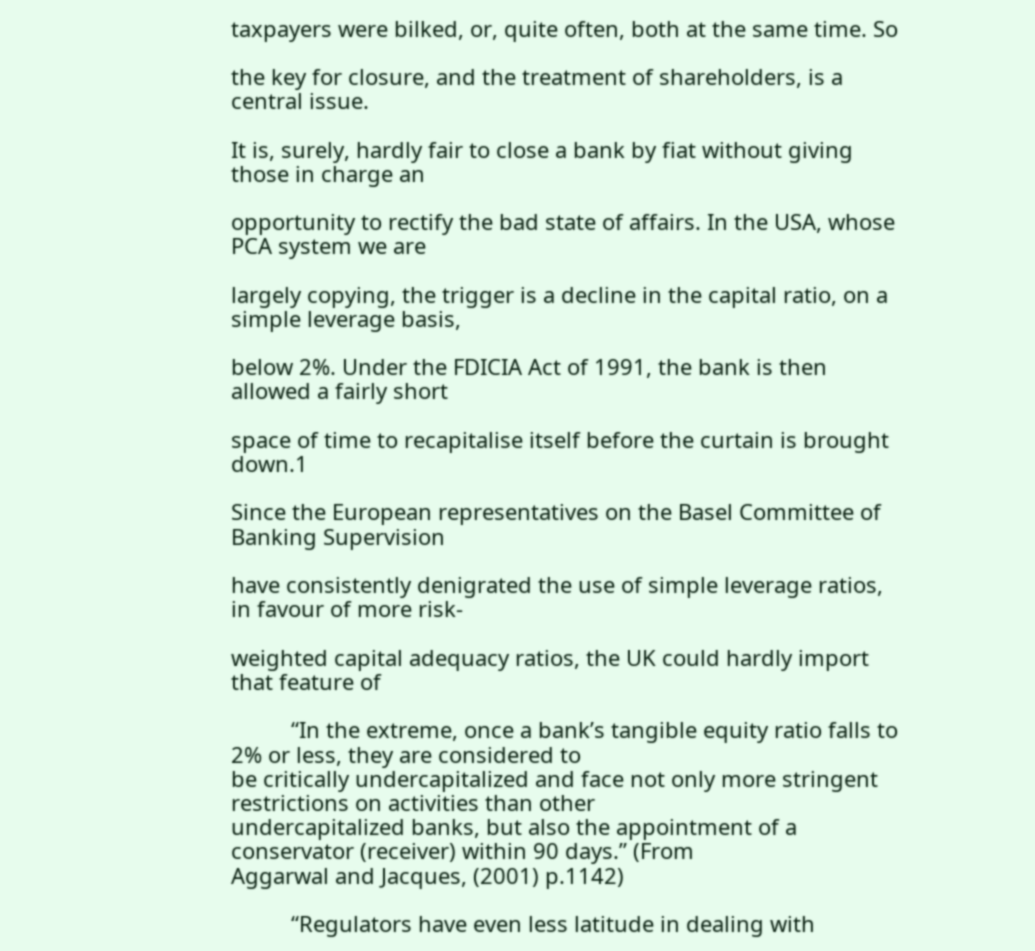taxpayers were bilked, or, quite often, both at the same time. So

the key for closure, and the treatment of shareholders, is a central issue.

It is, surely, hardly fair to close a bank by fiat without giving those in charge an

opportunity to rectify the bad state of affairs. In the USA, whose PCA system we are

largely copying, the trigger is a decline in the capital ratio, on a simple leverage basis,

below 2%. Under the FDICIA Act of 1991, the bank is then allowed a fairly short

space of time to recapitalise itself before the curtain is brought down.1

Since the European representatives on the Basel Committee of Banking Supervision

have consistently denigrated the use of simple leverage ratios, in favour of more risk-

weighted capital adequacy ratios, the UK could hardly import that feature of

          “In the extreme, once a bank’s tangible equity ratio falls to 2% or less, they are considered to
be critically undercapitalized and face not only more stringent restrictions on activities than other
undercapitalized banks, but also the appointment of a conservator (receiver) within 90 days.” (From
Aggarwal and Jacques, (2001) p.1142)

          “Regulators have even less latitude in dealing with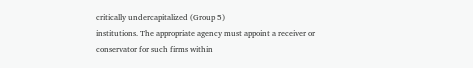critically undercapitalized (Group 5)
institutions. The appropriate agency must appoint a receiver or conservator for such firms within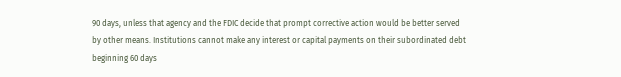90 days, unless that agency and the FDIC decide that prompt corrective action would be better served
by other means. Institutions cannot make any interest or capital payments on their subordinated debt
beginning 60 days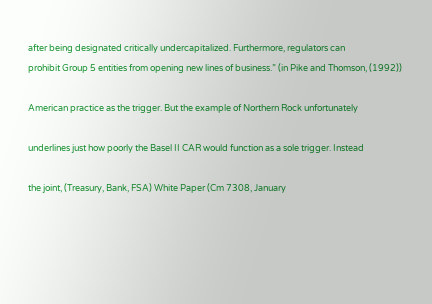after being designated critically undercapitalized. Furthermore, regulators can
prohibit Group 5 entities from opening new lines of business.” (in Pike and Thomson, (1992))

American practice as the trigger. But the example of Northern Rock unfortunately

underlines just how poorly the Basel II CAR would function as a sole trigger. Instead

the joint, (Treasury, Bank, FSA) White Paper (Cm 7308, January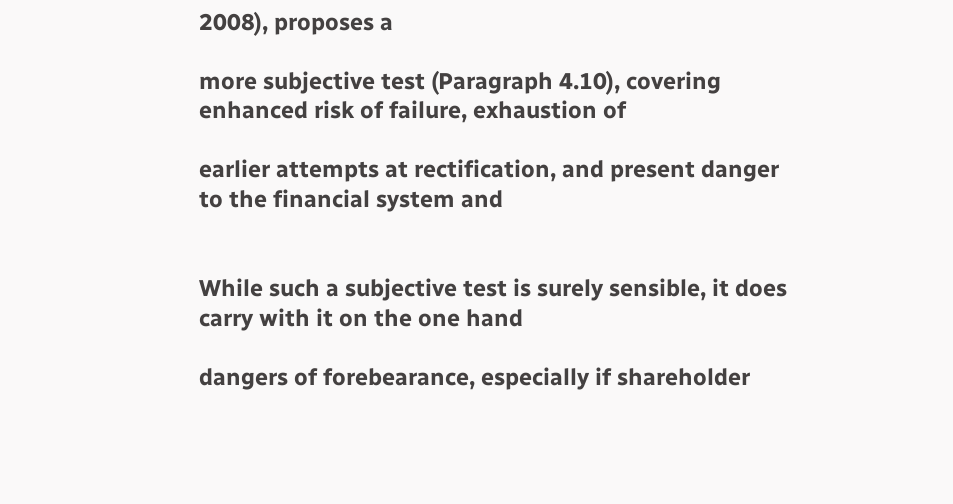2008), proposes a

more subjective test (Paragraph 4.10), covering enhanced risk of failure, exhaustion of

earlier attempts at rectification, and present danger to the financial system and


While such a subjective test is surely sensible, it does carry with it on the one hand

dangers of forebearance, especially if shareholder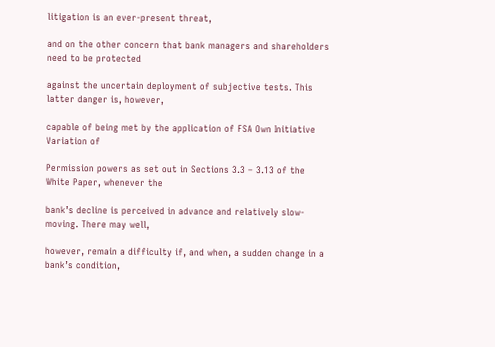litigation is an ever-present threat,

and on the other concern that bank managers and shareholders need to be protected

against the uncertain deployment of subjective tests. This latter danger is, however,

capable of being met by the application of FSA Own Initiative Variation of

Permission powers as set out in Sections 3.3 – 3.13 of the White Paper, whenever the

bank’s decline is perceived in advance and relatively slow-moving. There may well,

however, remain a difficulty if, and when, a sudden change in a bank’s condition,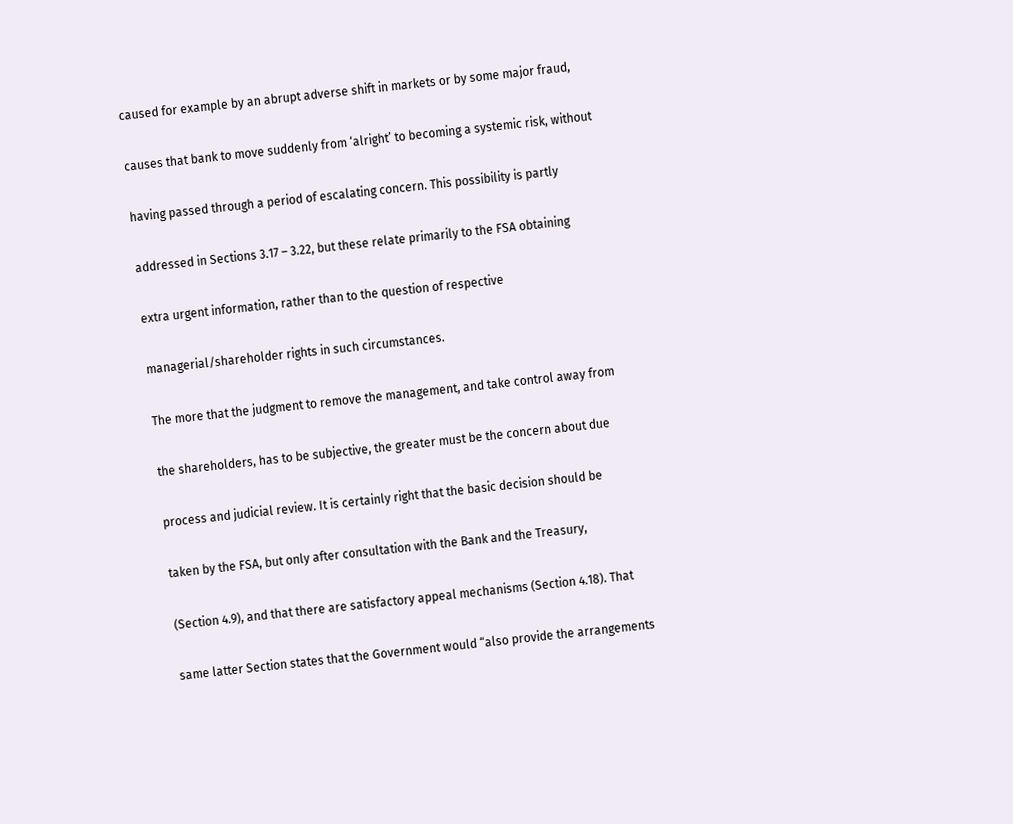caused for example by an abrupt adverse shift in markets or by some major fraud,

causes that bank to move suddenly from ‘alright’ to becoming a systemic risk, without

having passed through a period of escalating concern. This possibility is partly

addressed in Sections 3.17 – 3.22, but these relate primarily to the FSA obtaining

extra urgent information, rather than to the question of respective

managerial/shareholder rights in such circumstances.

The more that the judgment to remove the management, and take control away from

the shareholders, has to be subjective, the greater must be the concern about due

process and judicial review. It is certainly right that the basic decision should be

taken by the FSA, but only after consultation with the Bank and the Treasury,

(Section 4.9), and that there are satisfactory appeal mechanisms (Section 4.18). That

same latter Section states that the Government would “also provide the arrangements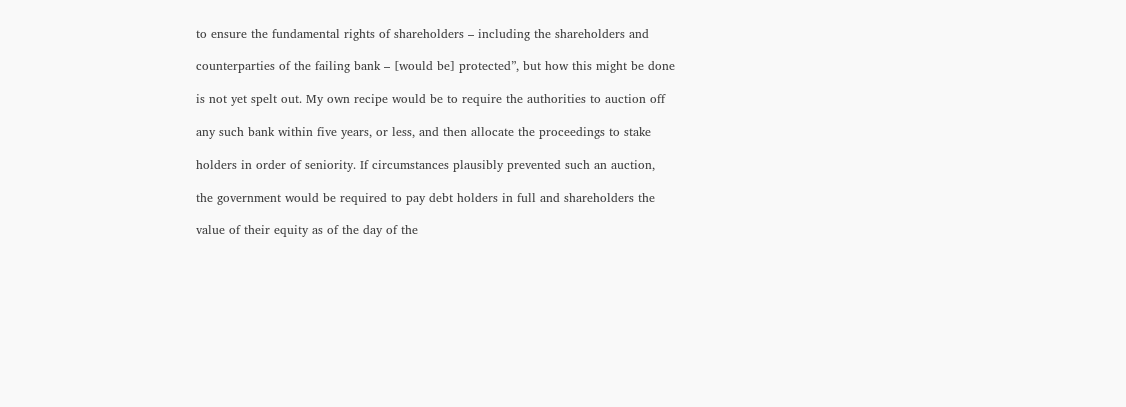to ensure the fundamental rights of shareholders – including the shareholders and

counterparties of the failing bank – [would be] protected”, but how this might be done

is not yet spelt out. My own recipe would be to require the authorities to auction off

any such bank within five years, or less, and then allocate the proceedings to stake

holders in order of seniority. If circumstances plausibly prevented such an auction,

the government would be required to pay debt holders in full and shareholders the

value of their equity as of the day of the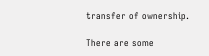transfer of ownership.

There are some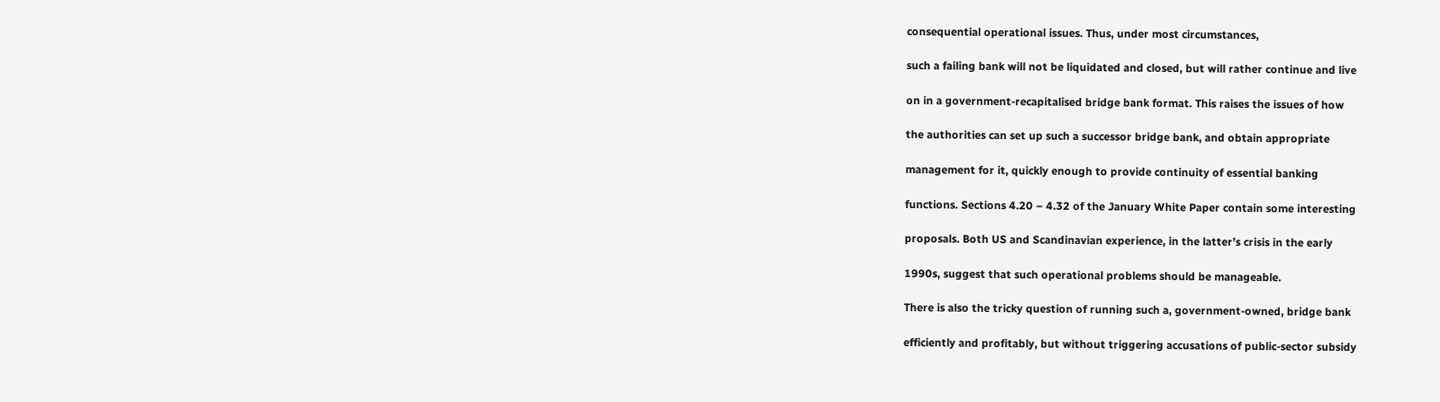consequential operational issues. Thus, under most circumstances,

such a failing bank will not be liquidated and closed, but will rather continue and live

on in a government-recapitalised bridge bank format. This raises the issues of how

the authorities can set up such a successor bridge bank, and obtain appropriate

management for it, quickly enough to provide continuity of essential banking

functions. Sections 4.20 – 4.32 of the January White Paper contain some interesting

proposals. Both US and Scandinavian experience, in the latter’s crisis in the early

1990s, suggest that such operational problems should be manageable.

There is also the tricky question of running such a, government-owned, bridge bank

efficiently and profitably, but without triggering accusations of public-sector subsidy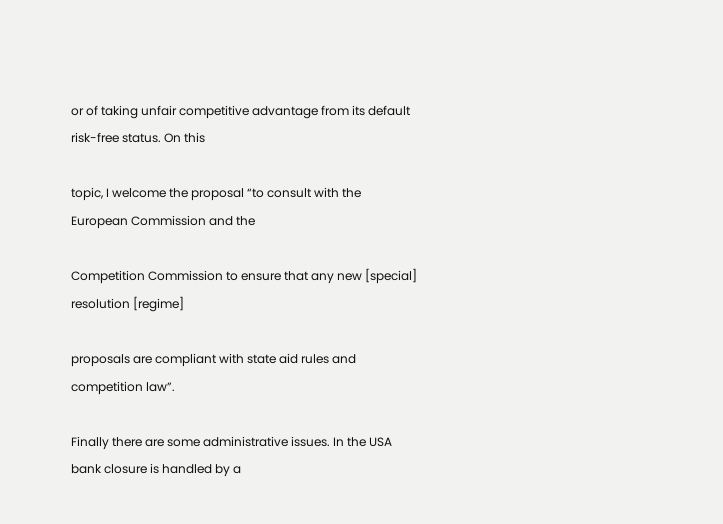or of taking unfair competitive advantage from its default risk-free status. On this

topic, I welcome the proposal “to consult with the European Commission and the

Competition Commission to ensure that any new [special] resolution [regime]

proposals are compliant with state aid rules and competition law”.

Finally there are some administrative issues. In the USA bank closure is handled by a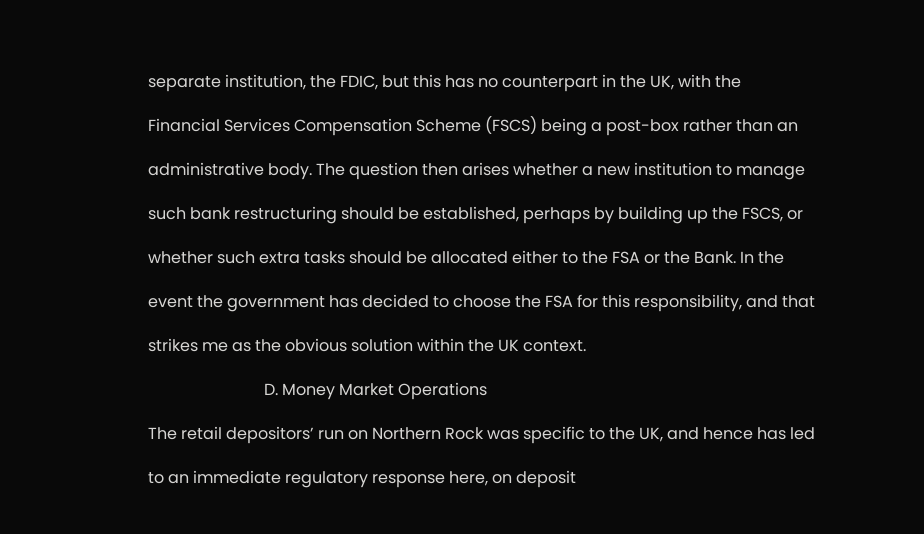separate institution, the FDIC, but this has no counterpart in the UK, with the

Financial Services Compensation Scheme (FSCS) being a post-box rather than an

administrative body. The question then arises whether a new institution to manage

such bank restructuring should be established, perhaps by building up the FSCS, or

whether such extra tasks should be allocated either to the FSA or the Bank. In the

event the government has decided to choose the FSA for this responsibility, and that

strikes me as the obvious solution within the UK context.

                             D. Money Market Operations

The retail depositors’ run on Northern Rock was specific to the UK, and hence has led

to an immediate regulatory response here, on deposit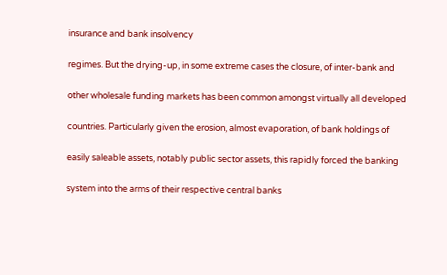insurance and bank insolvency

regimes. But the drying-up, in some extreme cases the closure, of inter-bank and

other wholesale funding markets has been common amongst virtually all developed

countries. Particularly given the erosion, almost evaporation, of bank holdings of

easily saleable assets, notably public sector assets, this rapidly forced the banking

system into the arms of their respective central banks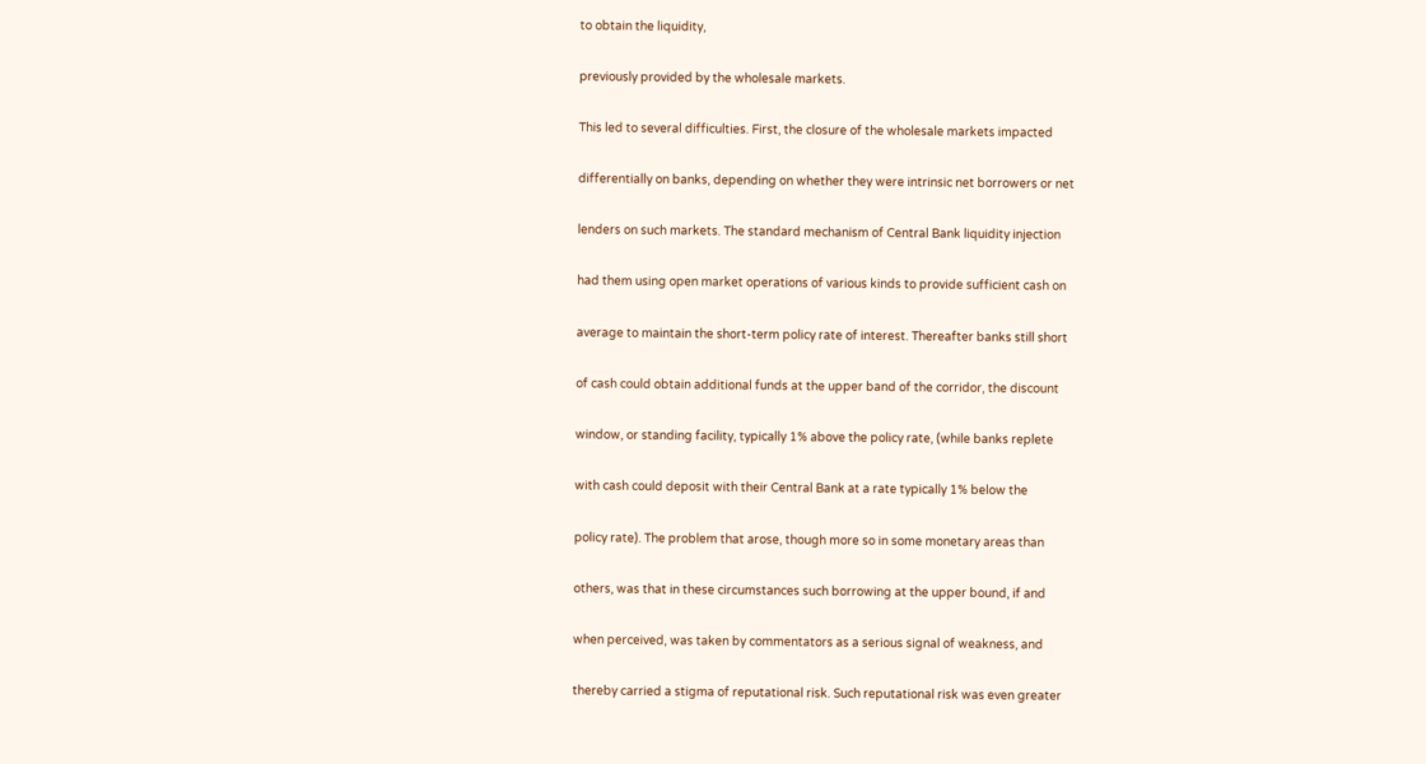to obtain the liquidity,

previously provided by the wholesale markets.

This led to several difficulties. First, the closure of the wholesale markets impacted

differentially on banks, depending on whether they were intrinsic net borrowers or net

lenders on such markets. The standard mechanism of Central Bank liquidity injection

had them using open market operations of various kinds to provide sufficient cash on

average to maintain the short-term policy rate of interest. Thereafter banks still short

of cash could obtain additional funds at the upper band of the corridor, the discount

window, or standing facility, typically 1% above the policy rate, (while banks replete

with cash could deposit with their Central Bank at a rate typically 1% below the

policy rate). The problem that arose, though more so in some monetary areas than

others, was that in these circumstances such borrowing at the upper bound, if and

when perceived, was taken by commentators as a serious signal of weakness, and

thereby carried a stigma of reputational risk. Such reputational risk was even greater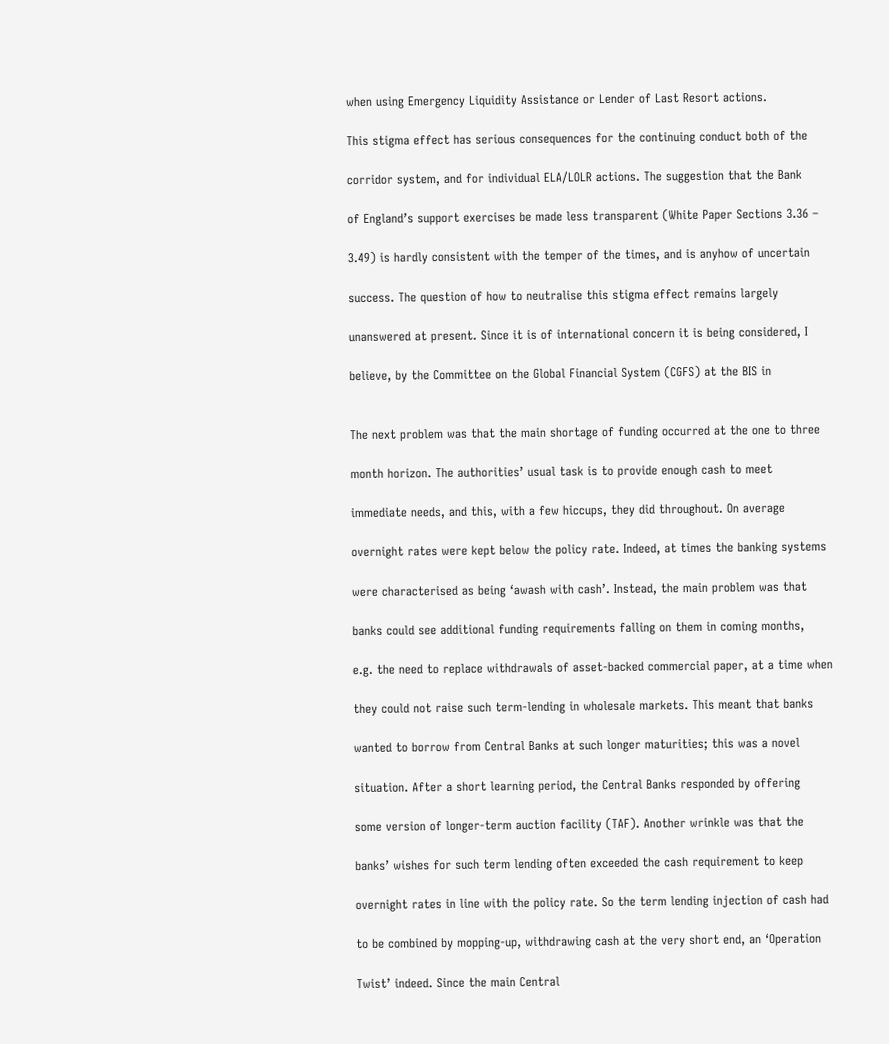when using Emergency Liquidity Assistance or Lender of Last Resort actions.

This stigma effect has serious consequences for the continuing conduct both of the

corridor system, and for individual ELA/LOLR actions. The suggestion that the Bank

of England’s support exercises be made less transparent (White Paper Sections 3.36 –

3.49) is hardly consistent with the temper of the times, and is anyhow of uncertain

success. The question of how to neutralise this stigma effect remains largely

unanswered at present. Since it is of international concern it is being considered, I

believe, by the Committee on the Global Financial System (CGFS) at the BIS in


The next problem was that the main shortage of funding occurred at the one to three

month horizon. The authorities’ usual task is to provide enough cash to meet

immediate needs, and this, with a few hiccups, they did throughout. On average

overnight rates were kept below the policy rate. Indeed, at times the banking systems

were characterised as being ‘awash with cash’. Instead, the main problem was that

banks could see additional funding requirements falling on them in coming months,

e.g. the need to replace withdrawals of asset-backed commercial paper, at a time when

they could not raise such term-lending in wholesale markets. This meant that banks

wanted to borrow from Central Banks at such longer maturities; this was a novel

situation. After a short learning period, the Central Banks responded by offering

some version of longer-term auction facility (TAF). Another wrinkle was that the

banks’ wishes for such term lending often exceeded the cash requirement to keep

overnight rates in line with the policy rate. So the term lending injection of cash had

to be combined by mopping-up, withdrawing cash at the very short end, an ‘Operation

Twist’ indeed. Since the main Central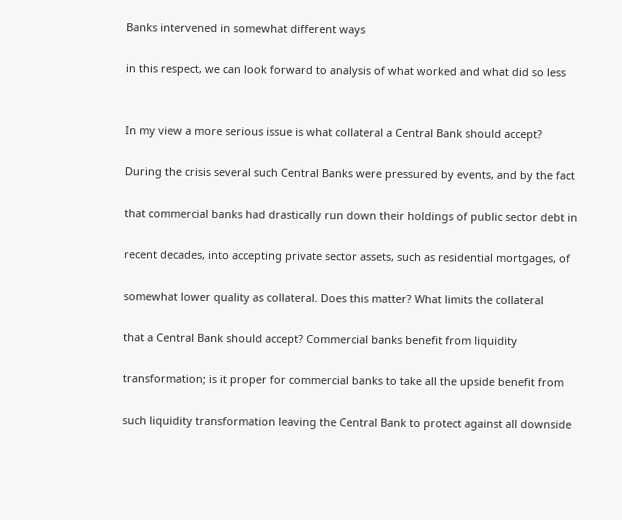Banks intervened in somewhat different ways

in this respect, we can look forward to analysis of what worked and what did so less


In my view a more serious issue is what collateral a Central Bank should accept?

During the crisis several such Central Banks were pressured by events, and by the fact

that commercial banks had drastically run down their holdings of public sector debt in

recent decades, into accepting private sector assets, such as residential mortgages, of

somewhat lower quality as collateral. Does this matter? What limits the collateral

that a Central Bank should accept? Commercial banks benefit from liquidity

transformation; is it proper for commercial banks to take all the upside benefit from

such liquidity transformation leaving the Central Bank to protect against all downside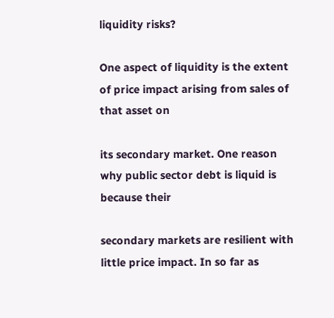liquidity risks?

One aspect of liquidity is the extent of price impact arising from sales of that asset on

its secondary market. One reason why public sector debt is liquid is because their

secondary markets are resilient with little price impact. In so far as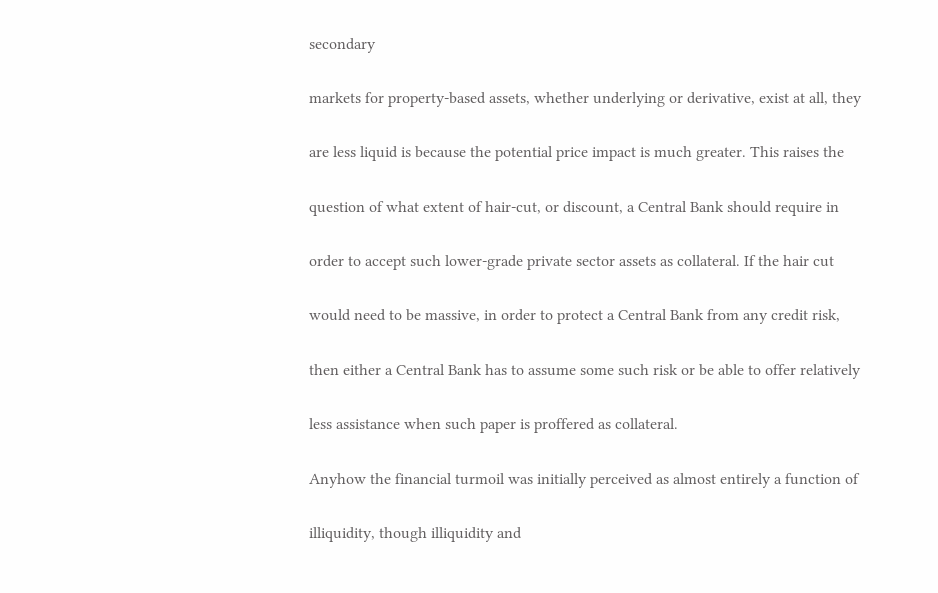secondary

markets for property-based assets, whether underlying or derivative, exist at all, they

are less liquid is because the potential price impact is much greater. This raises the

question of what extent of hair-cut, or discount, a Central Bank should require in

order to accept such lower-grade private sector assets as collateral. If the hair cut

would need to be massive, in order to protect a Central Bank from any credit risk,

then either a Central Bank has to assume some such risk or be able to offer relatively

less assistance when such paper is proffered as collateral.

Anyhow the financial turmoil was initially perceived as almost entirely a function of

illiquidity, though illiquidity and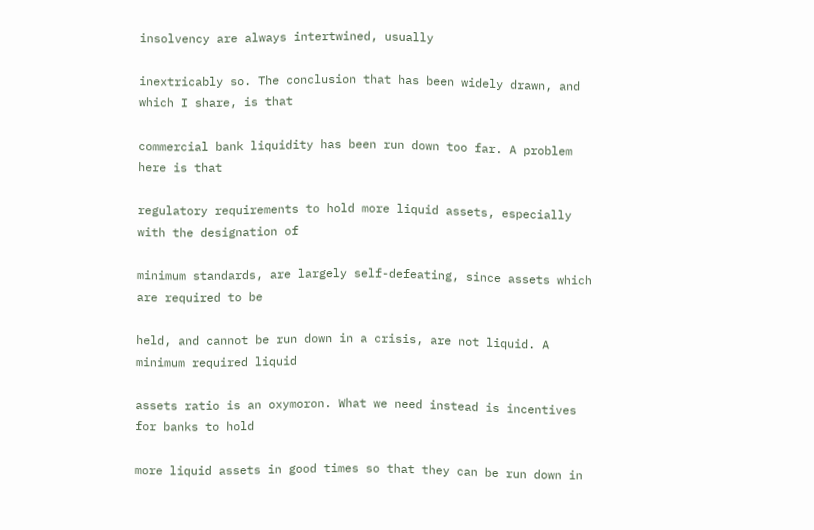insolvency are always intertwined, usually

inextricably so. The conclusion that has been widely drawn, and which I share, is that

commercial bank liquidity has been run down too far. A problem here is that

regulatory requirements to hold more liquid assets, especially with the designation of

minimum standards, are largely self-defeating, since assets which are required to be

held, and cannot be run down in a crisis, are not liquid. A minimum required liquid

assets ratio is an oxymoron. What we need instead is incentives for banks to hold

more liquid assets in good times so that they can be run down in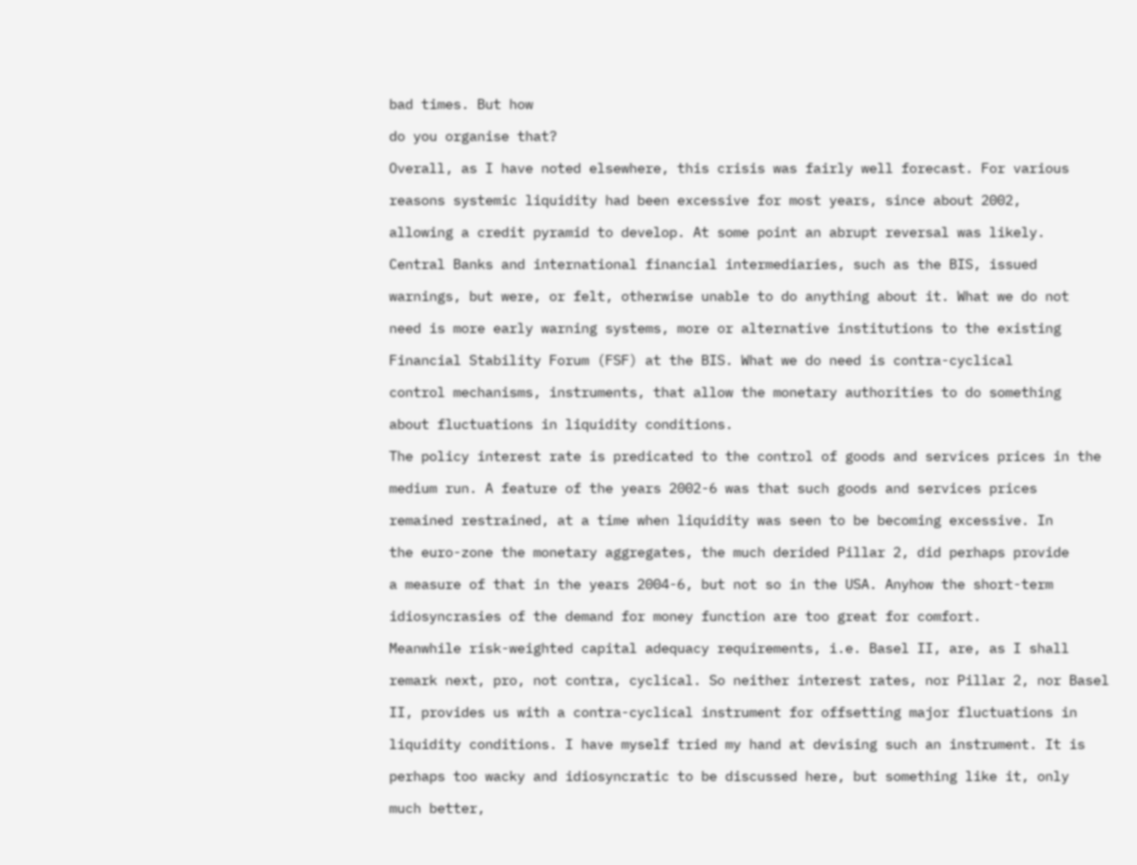bad times. But how

do you organise that?

Overall, as I have noted elsewhere, this crisis was fairly well forecast. For various

reasons systemic liquidity had been excessive for most years, since about 2002,

allowing a credit pyramid to develop. At some point an abrupt reversal was likely.

Central Banks and international financial intermediaries, such as the BIS, issued

warnings, but were, or felt, otherwise unable to do anything about it. What we do not

need is more early warning systems, more or alternative institutions to the existing

Financial Stability Forum (FSF) at the BIS. What we do need is contra-cyclical

control mechanisms, instruments, that allow the monetary authorities to do something

about fluctuations in liquidity conditions.

The policy interest rate is predicated to the control of goods and services prices in the

medium run. A feature of the years 2002-6 was that such goods and services prices

remained restrained, at a time when liquidity was seen to be becoming excessive. In

the euro-zone the monetary aggregates, the much derided Pillar 2, did perhaps provide

a measure of that in the years 2004-6, but not so in the USA. Anyhow the short-term

idiosyncrasies of the demand for money function are too great for comfort.

Meanwhile risk-weighted capital adequacy requirements, i.e. Basel II, are, as I shall

remark next, pro, not contra, cyclical. So neither interest rates, nor Pillar 2, nor Basel

II, provides us with a contra-cyclical instrument for offsetting major fluctuations in

liquidity conditions. I have myself tried my hand at devising such an instrument. It is

perhaps too wacky and idiosyncratic to be discussed here, but something like it, only

much better,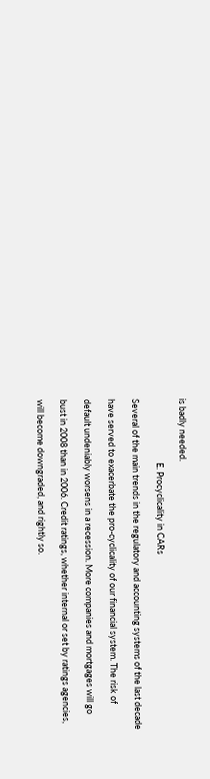is badly needed.

                                E. Procyclicality in CARs

Several of the main trends in the regulatory and accounting systems of the last decade

have served to exacerbate the pro-cyclicality of our financial system. The risk of

default undeniably worsens in a recession. More companies and mortgages will go

bust in 2008 than in 2006. Credit ratings, whether internal or set by ratings agencies,

will become downgraded, and rightly so.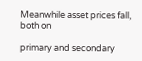Meanwhile asset prices fall, both on

primary and secondary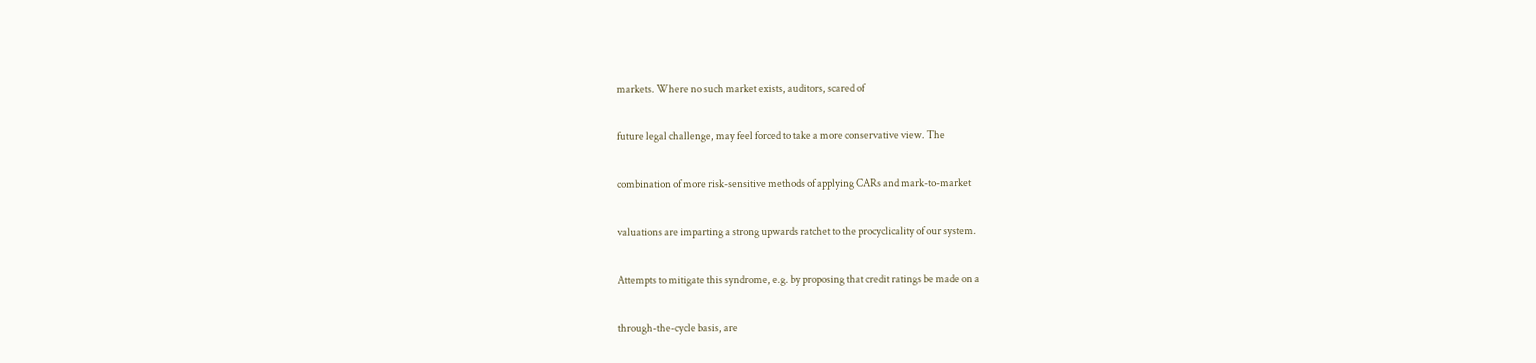markets. Where no such market exists, auditors, scared of

future legal challenge, may feel forced to take a more conservative view. The

combination of more risk-sensitive methods of applying CARs and mark-to-market

valuations are imparting a strong upwards ratchet to the procyclicality of our system.

Attempts to mitigate this syndrome, e.g. by proposing that credit ratings be made on a

through-the-cycle basis, are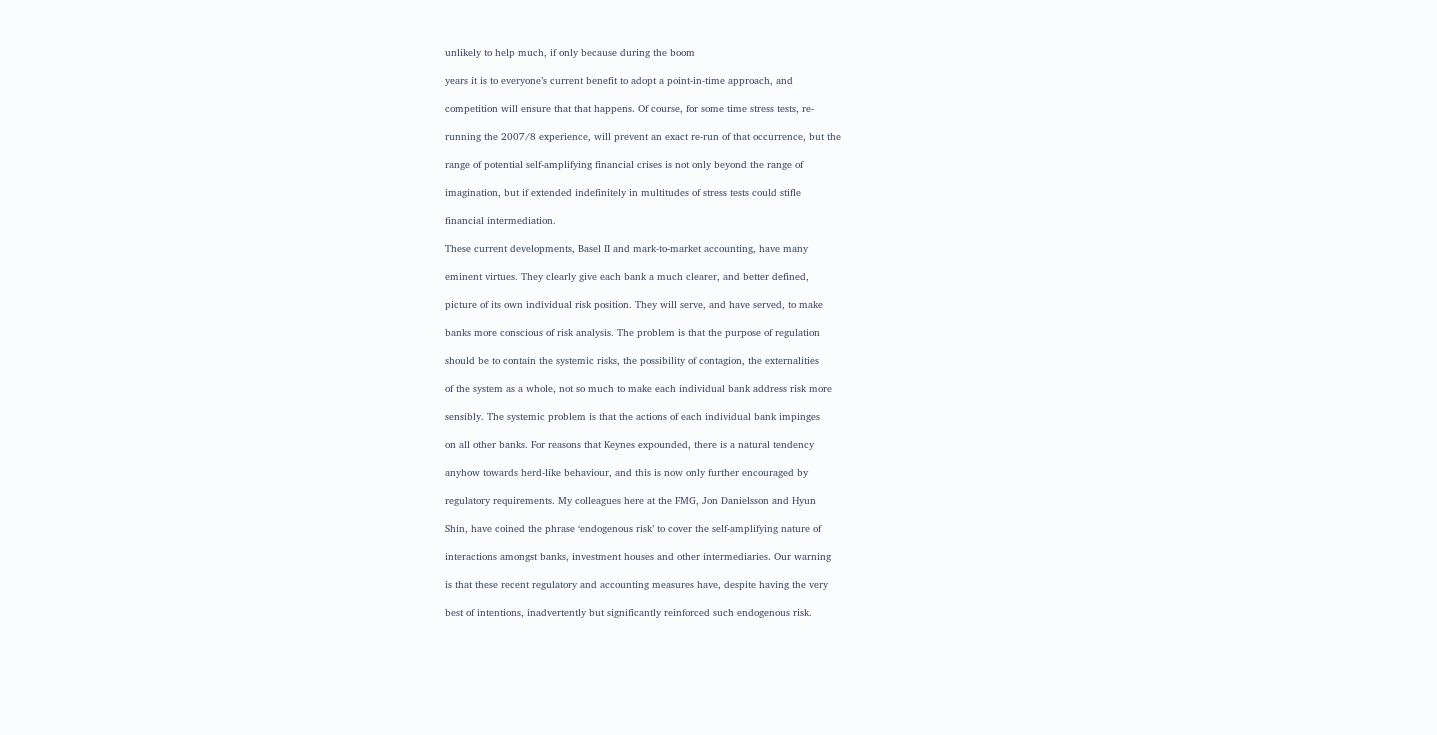unlikely to help much, if only because during the boom

years it is to everyone’s current benefit to adopt a point-in-time approach, and

competition will ensure that that happens. Of course, for some time stress tests, re-

running the 2007/8 experience, will prevent an exact re-run of that occurrence, but the

range of potential self-amplifying financial crises is not only beyond the range of

imagination, but if extended indefinitely in multitudes of stress tests could stifle

financial intermediation.

These current developments, Basel II and mark-to-market accounting, have many

eminent virtues. They clearly give each bank a much clearer, and better defined,

picture of its own individual risk position. They will serve, and have served, to make

banks more conscious of risk analysis. The problem is that the purpose of regulation

should be to contain the systemic risks, the possibility of contagion, the externalities

of the system as a whole, not so much to make each individual bank address risk more

sensibly. The systemic problem is that the actions of each individual bank impinges

on all other banks. For reasons that Keynes expounded, there is a natural tendency

anyhow towards herd-like behaviour, and this is now only further encouraged by

regulatory requirements. My colleagues here at the FMG, Jon Danielsson and Hyun

Shin, have coined the phrase ‘endogenous risk’ to cover the self-amplifying nature of

interactions amongst banks, investment houses and other intermediaries. Our warning

is that these recent regulatory and accounting measures have, despite having the very

best of intentions, inadvertently but significantly reinforced such endogenous risk.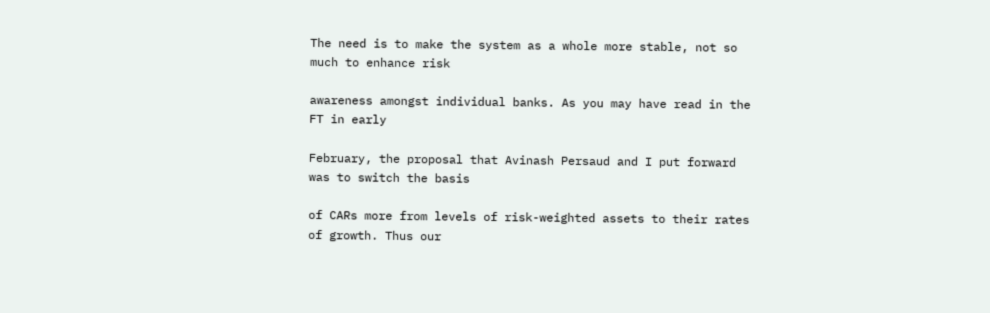The need is to make the system as a whole more stable, not so much to enhance risk

awareness amongst individual banks. As you may have read in the FT in early

February, the proposal that Avinash Persaud and I put forward was to switch the basis

of CARs more from levels of risk-weighted assets to their rates of growth. Thus our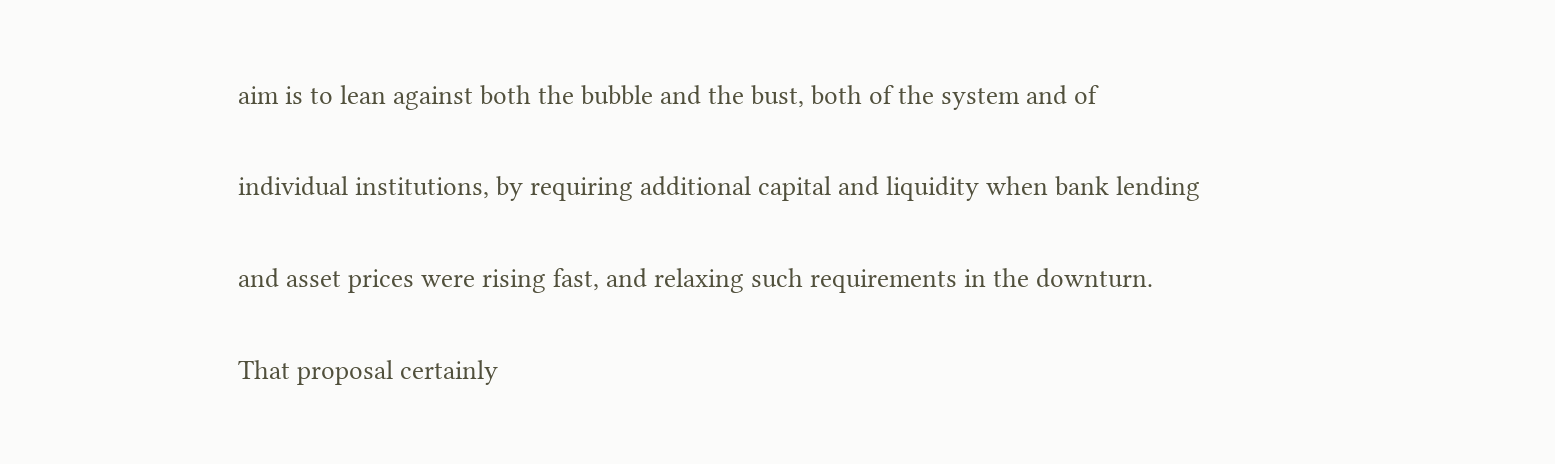aim is to lean against both the bubble and the bust, both of the system and of

individual institutions, by requiring additional capital and liquidity when bank lending

and asset prices were rising fast, and relaxing such requirements in the downturn.

That proposal certainly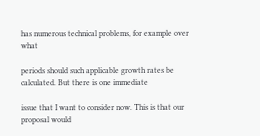has numerous technical problems, for example over what

periods should such applicable growth rates be calculated. But there is one immediate

issue that I want to consider now. This is that our proposal would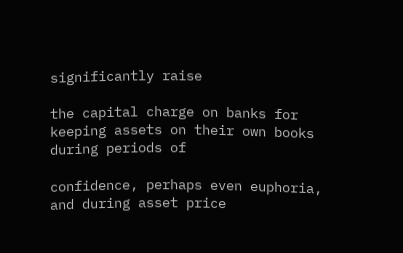significantly raise

the capital charge on banks for keeping assets on their own books during periods of

confidence, perhaps even euphoria, and during asset price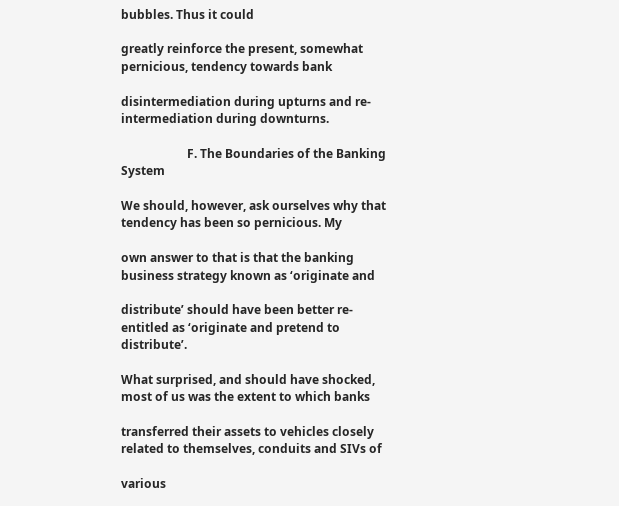bubbles. Thus it could

greatly reinforce the present, somewhat pernicious, tendency towards bank

disintermediation during upturns and re-intermediation during downturns.

                      F. The Boundaries of the Banking System

We should, however, ask ourselves why that tendency has been so pernicious. My

own answer to that is that the banking business strategy known as ‘originate and

distribute’ should have been better re-entitled as ‘originate and pretend to distribute’.

What surprised, and should have shocked, most of us was the extent to which banks

transferred their assets to vehicles closely related to themselves, conduits and SIVs of

various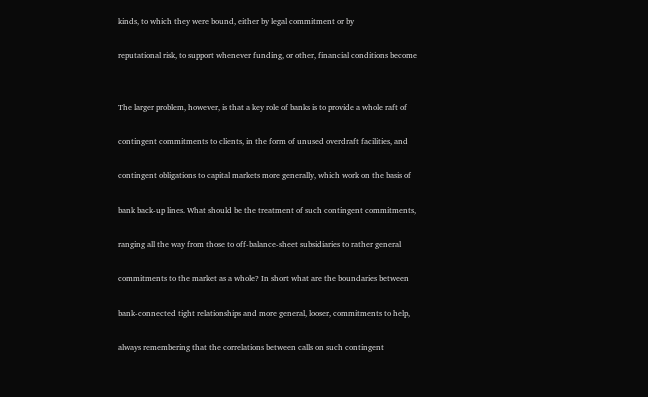kinds, to which they were bound, either by legal commitment or by

reputational risk, to support whenever funding, or other, financial conditions become


The larger problem, however, is that a key role of banks is to provide a whole raft of

contingent commitments to clients, in the form of unused overdraft facilities, and

contingent obligations to capital markets more generally, which work on the basis of

bank back-up lines. What should be the treatment of such contingent commitments,

ranging all the way from those to off-balance-sheet subsidiaries to rather general

commitments to the market as a whole? In short what are the boundaries between

bank-connected tight relationships and more general, looser, commitments to help,

always remembering that the correlations between calls on such contingent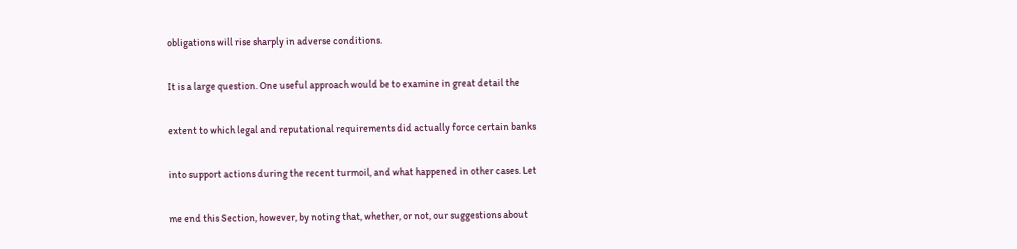obligations will rise sharply in adverse conditions.

It is a large question. One useful approach would be to examine in great detail the

extent to which legal and reputational requirements did actually force certain banks

into support actions during the recent turmoil, and what happened in other cases. Let

me end this Section, however, by noting that, whether, or not, our suggestions about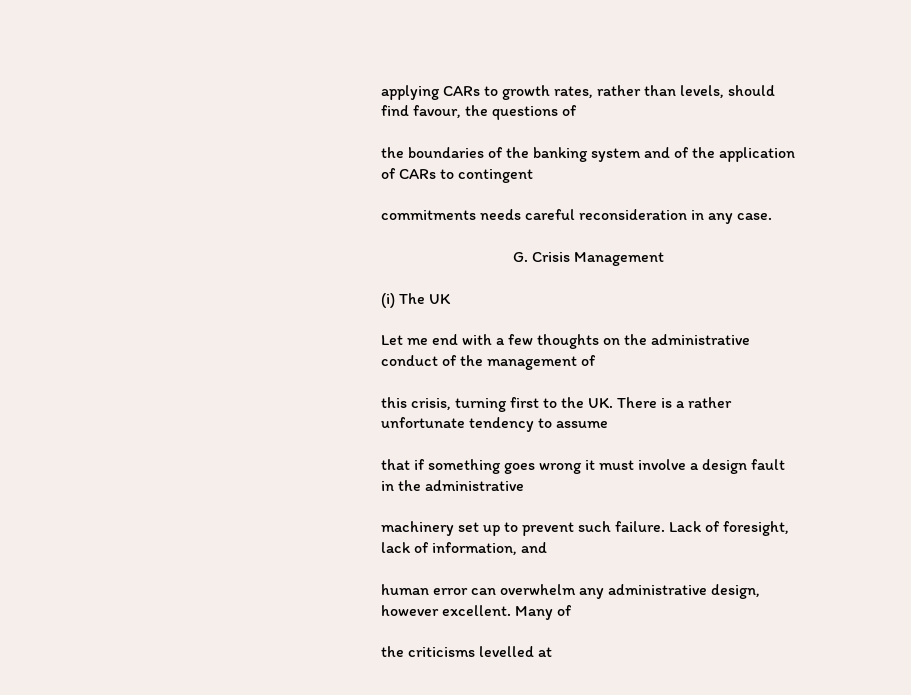applying CARs to growth rates, rather than levels, should find favour, the questions of

the boundaries of the banking system and of the application of CARs to contingent

commitments needs careful reconsideration in any case.

                                 G. Crisis Management

(i) The UK

Let me end with a few thoughts on the administrative conduct of the management of

this crisis, turning first to the UK. There is a rather unfortunate tendency to assume

that if something goes wrong it must involve a design fault in the administrative

machinery set up to prevent such failure. Lack of foresight, lack of information, and

human error can overwhelm any administrative design, however excellent. Many of

the criticisms levelled at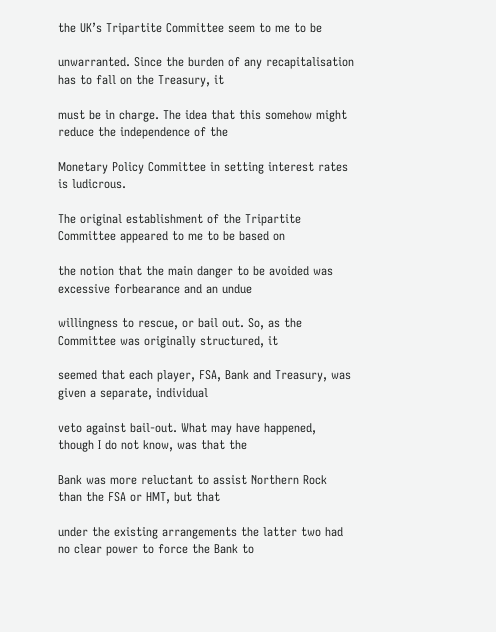the UK’s Tripartite Committee seem to me to be

unwarranted. Since the burden of any recapitalisation has to fall on the Treasury, it

must be in charge. The idea that this somehow might reduce the independence of the

Monetary Policy Committee in setting interest rates is ludicrous.

The original establishment of the Tripartite Committee appeared to me to be based on

the notion that the main danger to be avoided was excessive forbearance and an undue

willingness to rescue, or bail out. So, as the Committee was originally structured, it

seemed that each player, FSA, Bank and Treasury, was given a separate, individual

veto against bail-out. What may have happened, though I do not know, was that the

Bank was more reluctant to assist Northern Rock than the FSA or HMT, but that

under the existing arrangements the latter two had no clear power to force the Bank to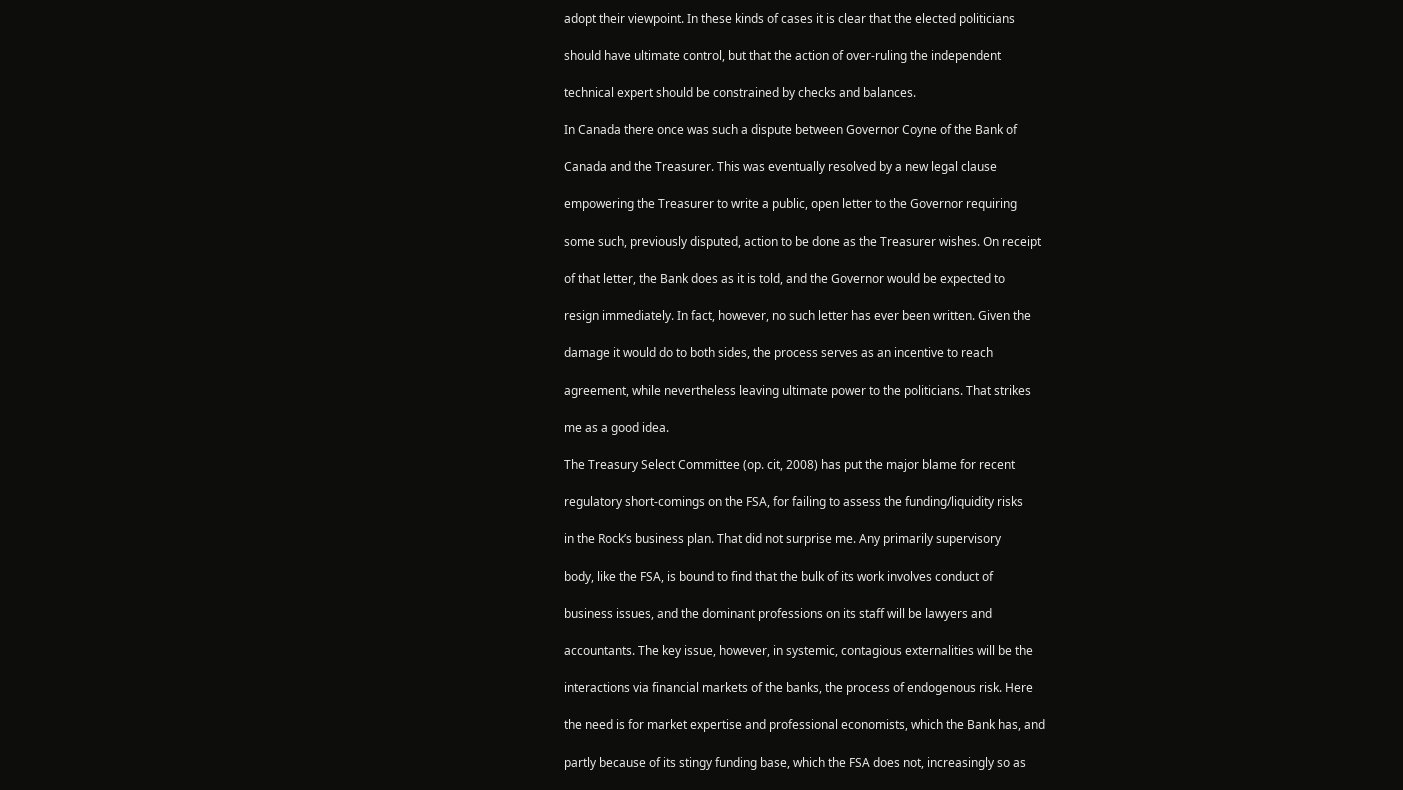adopt their viewpoint. In these kinds of cases it is clear that the elected politicians

should have ultimate control, but that the action of over-ruling the independent

technical expert should be constrained by checks and balances.

In Canada there once was such a dispute between Governor Coyne of the Bank of

Canada and the Treasurer. This was eventually resolved by a new legal clause

empowering the Treasurer to write a public, open letter to the Governor requiring

some such, previously disputed, action to be done as the Treasurer wishes. On receipt

of that letter, the Bank does as it is told, and the Governor would be expected to

resign immediately. In fact, however, no such letter has ever been written. Given the

damage it would do to both sides, the process serves as an incentive to reach

agreement, while nevertheless leaving ultimate power to the politicians. That strikes

me as a good idea.

The Treasury Select Committee (op. cit, 2008) has put the major blame for recent

regulatory short-comings on the FSA, for failing to assess the funding/liquidity risks

in the Rock’s business plan. That did not surprise me. Any primarily supervisory

body, like the FSA, is bound to find that the bulk of its work involves conduct of

business issues, and the dominant professions on its staff will be lawyers and

accountants. The key issue, however, in systemic, contagious externalities will be the

interactions via financial markets of the banks, the process of endogenous risk. Here

the need is for market expertise and professional economists, which the Bank has, and

partly because of its stingy funding base, which the FSA does not, increasingly so as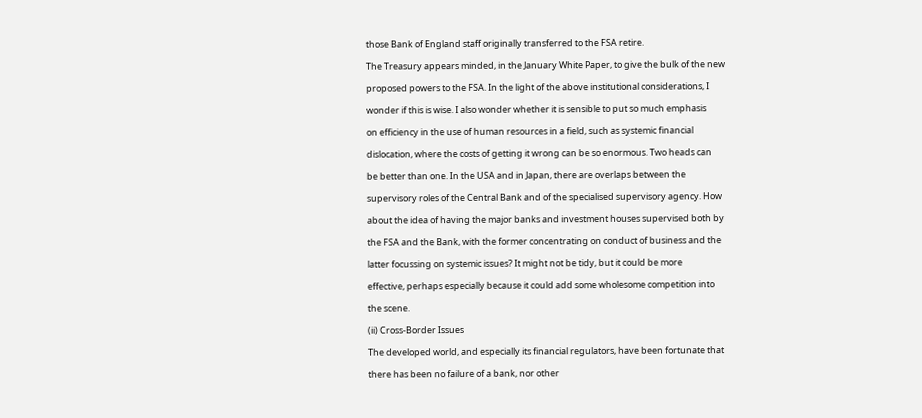those Bank of England staff originally transferred to the FSA retire.

The Treasury appears minded, in the January White Paper, to give the bulk of the new

proposed powers to the FSA. In the light of the above institutional considerations, I

wonder if this is wise. I also wonder whether it is sensible to put so much emphasis

on efficiency in the use of human resources in a field, such as systemic financial

dislocation, where the costs of getting it wrong can be so enormous. Two heads can

be better than one. In the USA and in Japan, there are overlaps between the

supervisory roles of the Central Bank and of the specialised supervisory agency. How

about the idea of having the major banks and investment houses supervised both by

the FSA and the Bank, with the former concentrating on conduct of business and the

latter focussing on systemic issues? It might not be tidy, but it could be more

effective, perhaps especially because it could add some wholesome competition into

the scene.

(ii) Cross-Border Issues

The developed world, and especially its financial regulators, have been fortunate that

there has been no failure of a bank, nor other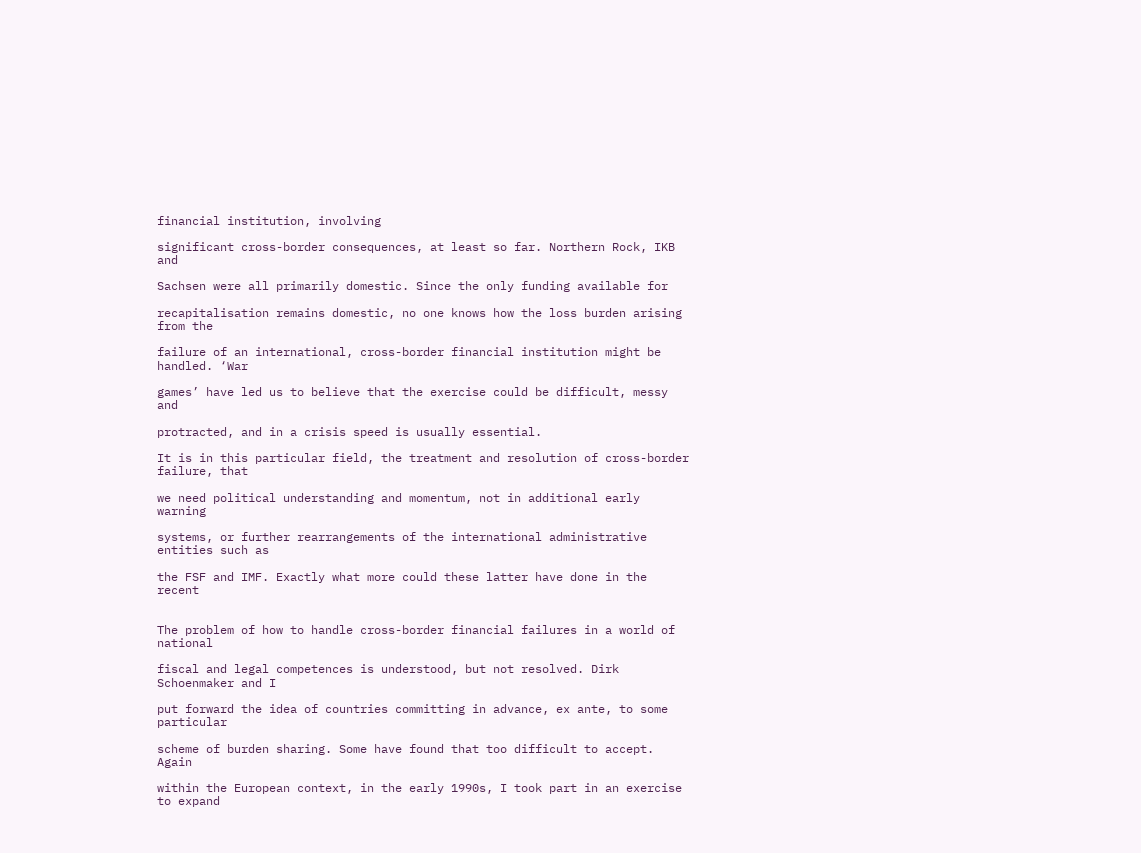financial institution, involving

significant cross-border consequences, at least so far. Northern Rock, IKB and

Sachsen were all primarily domestic. Since the only funding available for

recapitalisation remains domestic, no one knows how the loss burden arising from the

failure of an international, cross-border financial institution might be handled. ‘War

games’ have led us to believe that the exercise could be difficult, messy and

protracted, and in a crisis speed is usually essential.

It is in this particular field, the treatment and resolution of cross-border failure, that

we need political understanding and momentum, not in additional early warning

systems, or further rearrangements of the international administrative entities such as

the FSF and IMF. Exactly what more could these latter have done in the recent


The problem of how to handle cross-border financial failures in a world of national

fiscal and legal competences is understood, but not resolved. Dirk Schoenmaker and I

put forward the idea of countries committing in advance, ex ante, to some particular

scheme of burden sharing. Some have found that too difficult to accept. Again

within the European context, in the early 1990s, I took part in an exercise to expand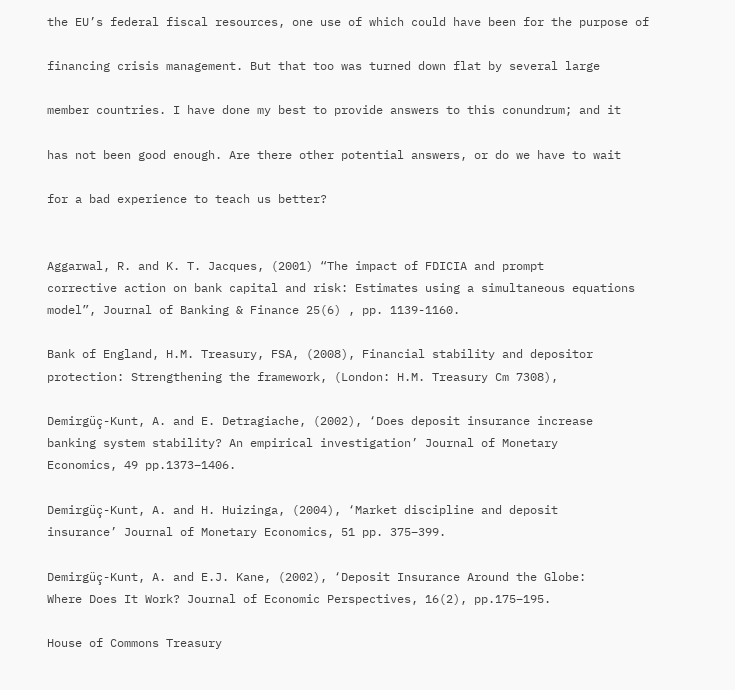the EU’s federal fiscal resources, one use of which could have been for the purpose of

financing crisis management. But that too was turned down flat by several large

member countries. I have done my best to provide answers to this conundrum; and it

has not been good enough. Are there other potential answers, or do we have to wait

for a bad experience to teach us better?


Aggarwal, R. and K. T. Jacques, (2001) “The impact of FDICIA and prompt
corrective action on bank capital and risk: Estimates using a simultaneous equations
model”, Journal of Banking & Finance 25(6) , pp. 1139-1160.

Bank of England, H.M. Treasury, FSA, (2008), Financial stability and depositor
protection: Strengthening the framework, (London: H.M. Treasury Cm 7308),

Demirgüç-Kunt, A. and E. Detragiache, (2002), ‘Does deposit insurance increase
banking system stability? An empirical investigation’ Journal of Monetary
Economics, 49 pp.1373–1406.

Demirgüç-Kunt, A. and H. Huizinga, (2004), ‘Market discipline and deposit
insurance’ Journal of Monetary Economics, 51 pp. 375–399.

Demirgüç-Kunt, A. and E.J. Kane, (2002), ‘Deposit Insurance Around the Globe:
Where Does It Work? Journal of Economic Perspectives, 16(2), pp.175–195.

House of Commons Treasury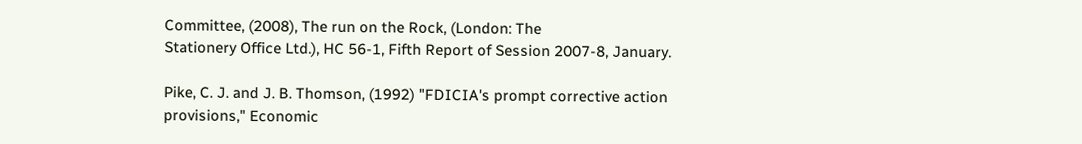Committee, (2008), The run on the Rock, (London: The
Stationery Office Ltd.), HC 56-1, Fifth Report of Session 2007-8, January.

Pike, C. J. and J. B. Thomson, (1992) "FDICIA's prompt corrective action
provisions," Economic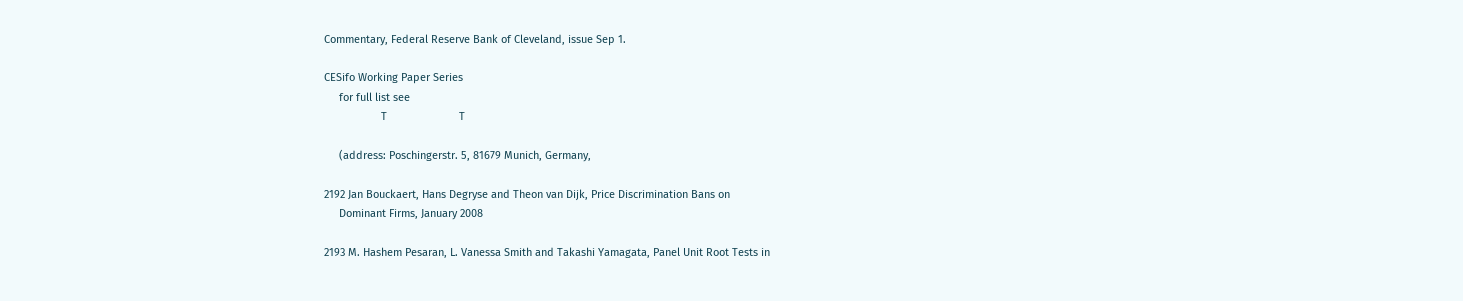Commentary, Federal Reserve Bank of Cleveland, issue Sep 1.

CESifo Working Paper Series
     for full list see
                   T                        T

     (address: Poschingerstr. 5, 81679 Munich, Germany,

2192 Jan Bouckaert, Hans Degryse and Theon van Dijk, Price Discrimination Bans on
     Dominant Firms, January 2008

2193 M. Hashem Pesaran, L. Vanessa Smith and Takashi Yamagata, Panel Unit Root Tests in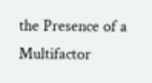the Presence of a Multifactor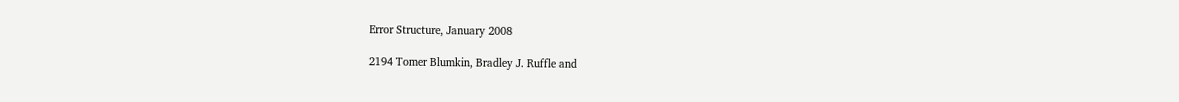Error Structure, January 2008

2194 Tomer Blumkin, Bradley J. Ruffle and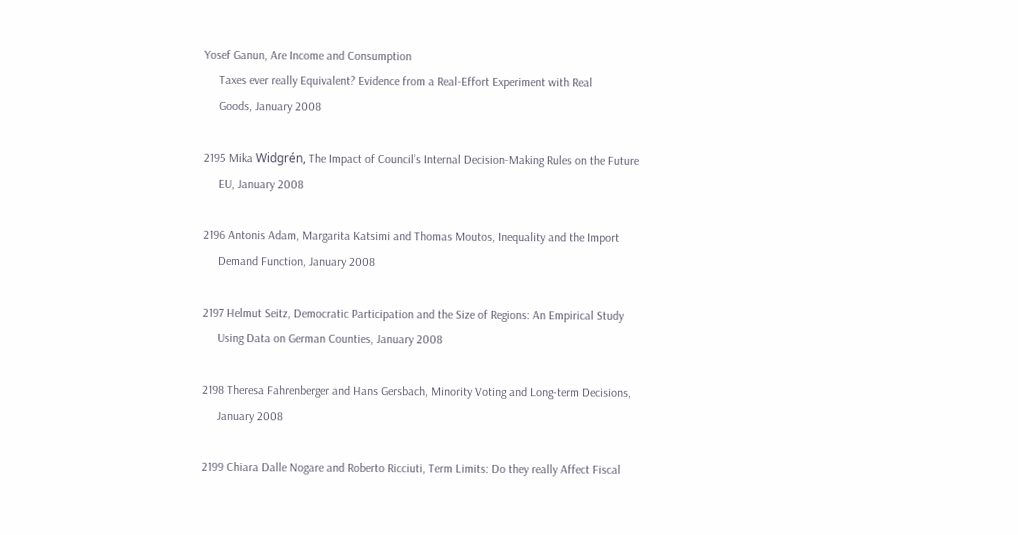Yosef Ganun, Are Income and Consumption
     Taxes ever really Equivalent? Evidence from a Real-Effort Experiment with Real
     Goods, January 2008

2195 Mika Widgrén, The Impact of Council’s Internal Decision-Making Rules on the Future
     EU, January 2008

2196 Antonis Adam, Margarita Katsimi and Thomas Moutos, Inequality and the Import
     Demand Function, January 2008

2197 Helmut Seitz, Democratic Participation and the Size of Regions: An Empirical Study
     Using Data on German Counties, January 2008

2198 Theresa Fahrenberger and Hans Gersbach, Minority Voting and Long-term Decisions,
     January 2008

2199 Chiara Dalle Nogare and Roberto Ricciuti, Term Limits: Do they really Affect Fiscal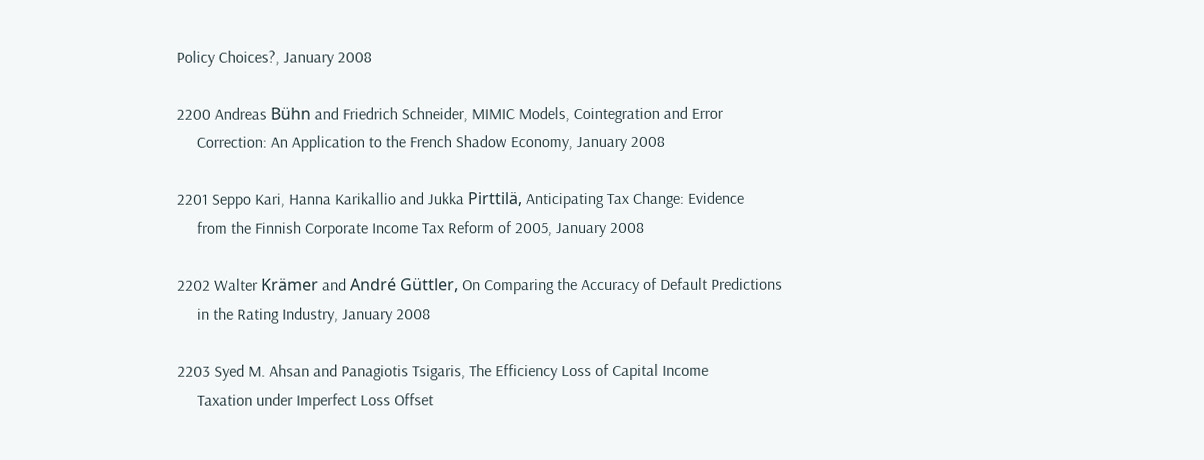Policy Choices?, January 2008

2200 Andreas Bühn and Friedrich Schneider, MIMIC Models, Cointegration and Error
     Correction: An Application to the French Shadow Economy, January 2008

2201 Seppo Kari, Hanna Karikallio and Jukka Pirttilä, Anticipating Tax Change: Evidence
     from the Finnish Corporate Income Tax Reform of 2005, January 2008

2202 Walter Krämer and André Güttler, On Comparing the Accuracy of Default Predictions
     in the Rating Industry, January 2008

2203 Syed M. Ahsan and Panagiotis Tsigaris, The Efficiency Loss of Capital Income
     Taxation under Imperfect Loss Offset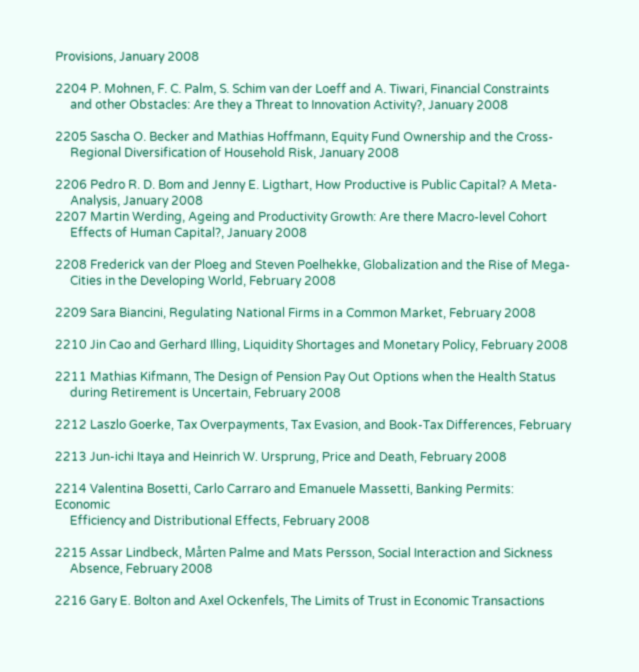Provisions, January 2008

2204 P. Mohnen, F. C. Palm, S. Schim van der Loeff and A. Tiwari, Financial Constraints
     and other Obstacles: Are they a Threat to Innovation Activity?, January 2008

2205 Sascha O. Becker and Mathias Hoffmann, Equity Fund Ownership and the Cross-
     Regional Diversification of Household Risk, January 2008

2206 Pedro R. D. Bom and Jenny E. Ligthart, How Productive is Public Capital? A Meta-
     Analysis, January 2008
2207 Martin Werding, Ageing and Productivity Growth: Are there Macro-level Cohort
     Effects of Human Capital?, January 2008

2208 Frederick van der Ploeg and Steven Poelhekke, Globalization and the Rise of Mega-
     Cities in the Developing World, February 2008

2209 Sara Biancini, Regulating National Firms in a Common Market, February 2008

2210 Jin Cao and Gerhard Illing, Liquidity Shortages and Monetary Policy, February 2008

2211 Mathias Kifmann, The Design of Pension Pay Out Options when the Health Status
     during Retirement is Uncertain, February 2008

2212 Laszlo Goerke, Tax Overpayments, Tax Evasion, and Book-Tax Differences, February

2213 Jun-ichi Itaya and Heinrich W. Ursprung, Price and Death, February 2008

2214 Valentina Bosetti, Carlo Carraro and Emanuele Massetti, Banking Permits: Economic
     Efficiency and Distributional Effects, February 2008

2215 Assar Lindbeck, Mårten Palme and Mats Persson, Social Interaction and Sickness
     Absence, February 2008

2216 Gary E. Bolton and Axel Ockenfels, The Limits of Trust in Economic Transactions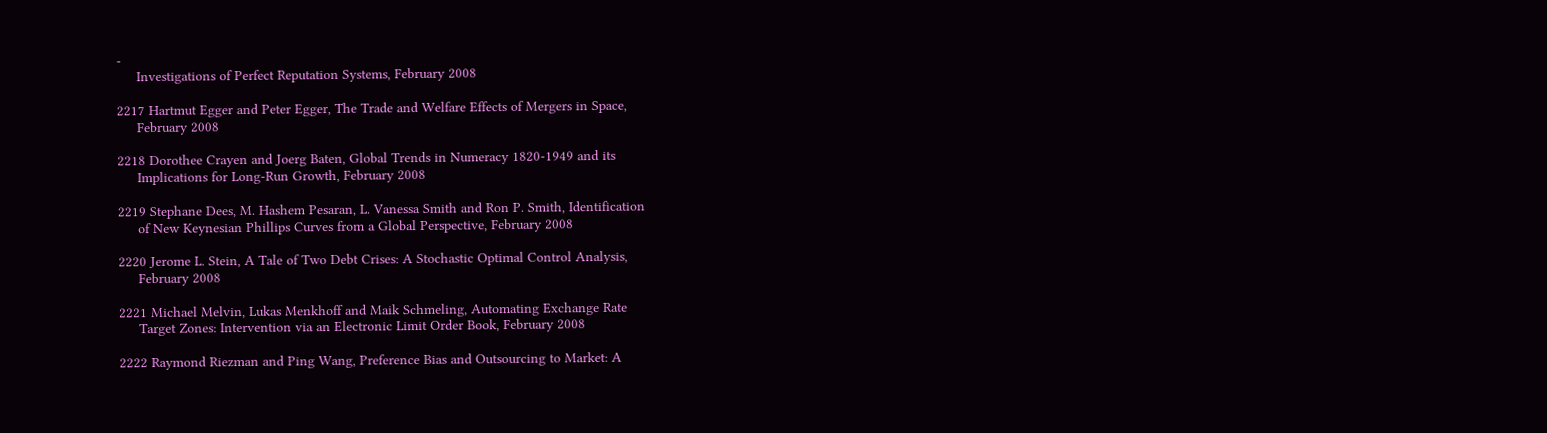-
     Investigations of Perfect Reputation Systems, February 2008

2217 Hartmut Egger and Peter Egger, The Trade and Welfare Effects of Mergers in Space,
     February 2008

2218 Dorothee Crayen and Joerg Baten, Global Trends in Numeracy 1820-1949 and its
     Implications for Long-Run Growth, February 2008

2219 Stephane Dees, M. Hashem Pesaran, L. Vanessa Smith and Ron P. Smith, Identification
     of New Keynesian Phillips Curves from a Global Perspective, February 2008

2220 Jerome L. Stein, A Tale of Two Debt Crises: A Stochastic Optimal Control Analysis,
     February 2008

2221 Michael Melvin, Lukas Menkhoff and Maik Schmeling, Automating Exchange Rate
     Target Zones: Intervention via an Electronic Limit Order Book, February 2008

2222 Raymond Riezman and Ping Wang, Preference Bias and Outsourcing to Market: A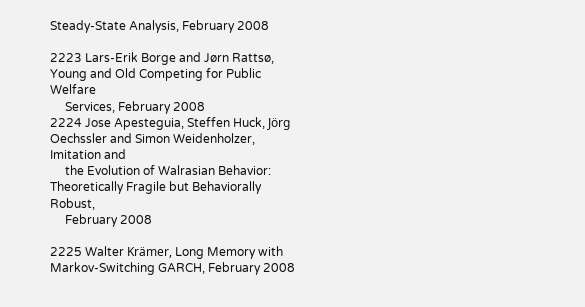Steady-State Analysis, February 2008

2223 Lars-Erik Borge and Jørn Rattsø, Young and Old Competing for Public Welfare
     Services, February 2008
2224 Jose Apesteguia, Steffen Huck, Jörg Oechssler and Simon Weidenholzer, Imitation and
     the Evolution of Walrasian Behavior: Theoretically Fragile but Behaviorally Robust,
     February 2008

2225 Walter Krämer, Long Memory with Markov-Switching GARCH, February 2008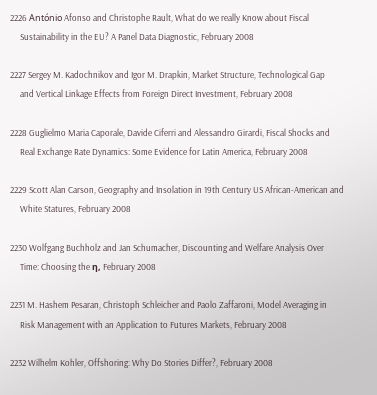2226 António Afonso and Christophe Rault, What do we really Know about Fiscal
     Sustainability in the EU? A Panel Data Diagnostic, February 2008

2227 Sergey M. Kadochnikov and Igor M. Drapkin, Market Structure, Technological Gap
     and Vertical Linkage Effects from Foreign Direct Investment, February 2008

2228 Guglielmo Maria Caporale, Davide Ciferri and Alessandro Girardi, Fiscal Shocks and
     Real Exchange Rate Dynamics: Some Evidence for Latin America, February 2008

2229 Scott Alan Carson, Geography and Insolation in 19th Century US African-American and
     White Statures, February 2008

2230 Wolfgang Buchholz and Jan Schumacher, Discounting and Welfare Analysis Over
     Time: Choosing the η, February 2008

2231 M. Hashem Pesaran, Christoph Schleicher and Paolo Zaffaroni, Model Averaging in
     Risk Management with an Application to Futures Markets, February 2008

2232 Wilhelm Kohler, Offshoring: Why Do Stories Differ?, February 2008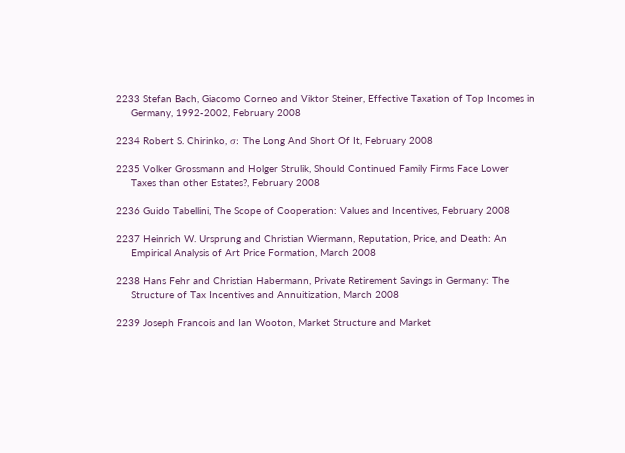2233 Stefan Bach, Giacomo Corneo and Viktor Steiner, Effective Taxation of Top Incomes in
     Germany, 1992-2002, February 2008

2234 Robert S. Chirinko, σ: The Long And Short Of It, February 2008

2235 Volker Grossmann and Holger Strulik, Should Continued Family Firms Face Lower
     Taxes than other Estates?, February 2008

2236 Guido Tabellini, The Scope of Cooperation: Values and Incentives, February 2008

2237 Heinrich W. Ursprung and Christian Wiermann, Reputation, Price, and Death: An
     Empirical Analysis of Art Price Formation, March 2008

2238 Hans Fehr and Christian Habermann, Private Retirement Savings in Germany: The
     Structure of Tax Incentives and Annuitization, March 2008

2239 Joseph Francois and Ian Wooton, Market Structure and Market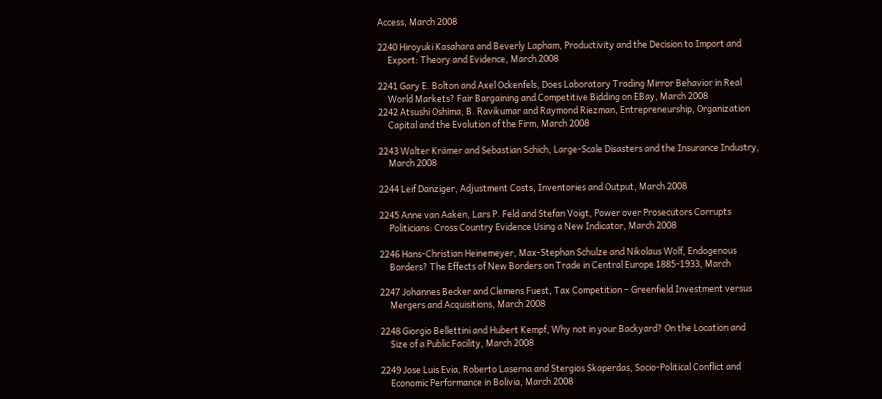Access, March 2008

2240 Hiroyuki Kasahara and Beverly Lapham, Productivity and the Decision to Import and
     Export: Theory and Evidence, March 2008

2241 Gary E. Bolton and Axel Ockenfels, Does Laboratory Trading Mirror Behavior in Real
     World Markets? Fair Bargaining and Competitive Bidding on EBay, March 2008
2242 Atsushi Oshima, B. Ravikumar and Raymond Riezman, Entrepreneurship, Organization
     Capital and the Evolution of the Firm, March 2008

2243 Walter Krämer and Sebastian Schich, Large-Scale Disasters and the Insurance Industry,
     March 2008

2244 Leif Danziger, Adjustment Costs, Inventories and Output, March 2008

2245 Anne van Aaken, Lars P. Feld and Stefan Voigt, Power over Prosecutors Corrupts
     Politicians: Cross Country Evidence Using a New Indicator, March 2008

2246 Hans-Christian Heinemeyer, Max-Stephan Schulze and Nikolaus Wolf, Endogenous
     Borders? The Effects of New Borders on Trade in Central Europe 1885-1933, March

2247 Johannes Becker and Clemens Fuest, Tax Competition – Greenfield Investment versus
     Mergers and Acquisitions, March 2008

2248 Giorgio Bellettini and Hubert Kempf, Why not in your Backyard? On the Location and
     Size of a Public Facility, March 2008

2249 Jose Luis Evia, Roberto Laserna and Stergios Skaperdas, Socio-Political Conflict and
     Economic Performance in Bolivia, March 2008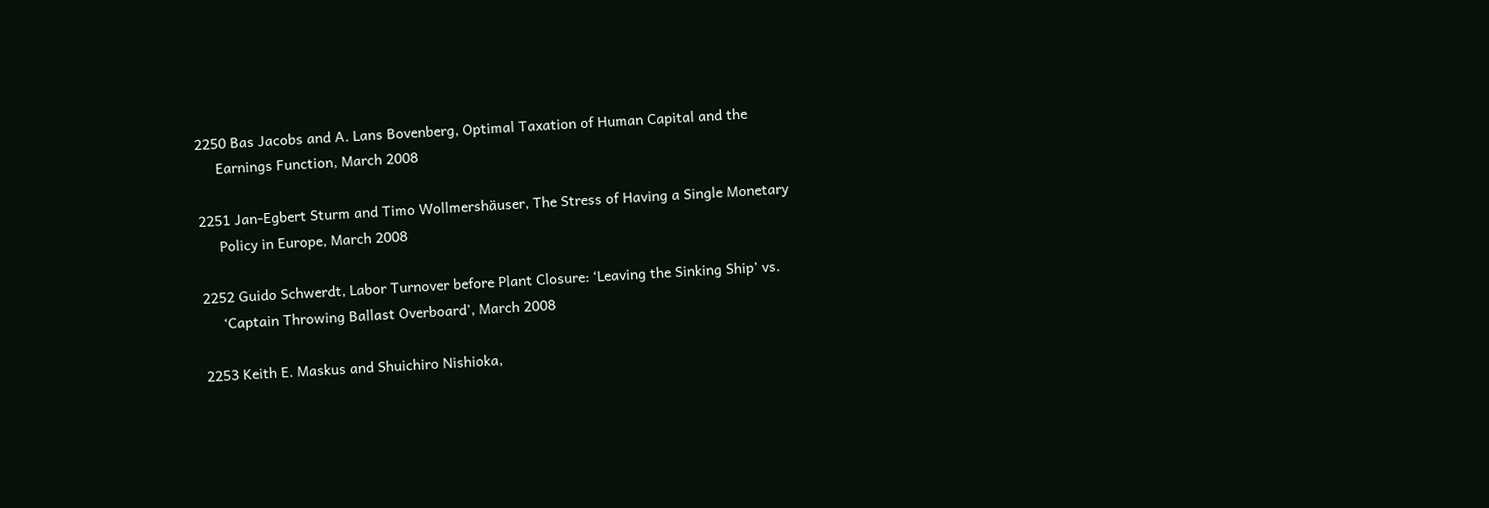2250 Bas Jacobs and A. Lans Bovenberg, Optimal Taxation of Human Capital and the
     Earnings Function, March 2008

2251 Jan-Egbert Sturm and Timo Wollmershäuser, The Stress of Having a Single Monetary
     Policy in Europe, March 2008

2252 Guido Schwerdt, Labor Turnover before Plant Closure: ‘Leaving the Sinking Ship’ vs.
     ‘Captain Throwing Ballast Overboard’, March 2008

2253 Keith E. Maskus and Shuichiro Nishioka,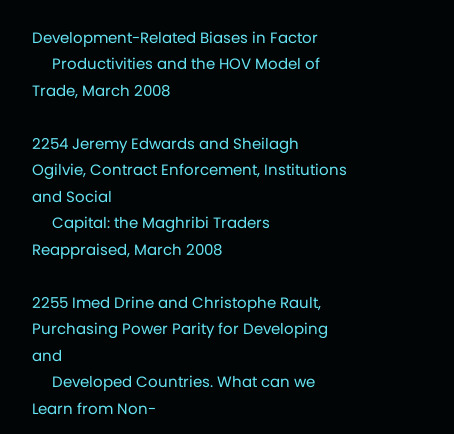Development-Related Biases in Factor
     Productivities and the HOV Model of Trade, March 2008

2254 Jeremy Edwards and Sheilagh Ogilvie, Contract Enforcement, Institutions and Social
     Capital: the Maghribi Traders Reappraised, March 2008

2255 Imed Drine and Christophe Rault, Purchasing Power Parity for Developing and
     Developed Countries. What can we Learn from Non-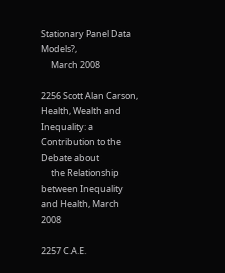Stationary Panel Data Models?,
     March 2008

2256 Scott Alan Carson, Health, Wealth and Inequality: a Contribution to the Debate about
     the Relationship between Inequality and Health, March 2008

2257 C.A.E.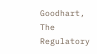Goodhart, The Regulatory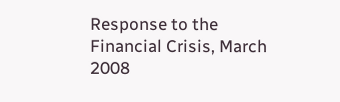Response to the Financial Crisis, March 2008